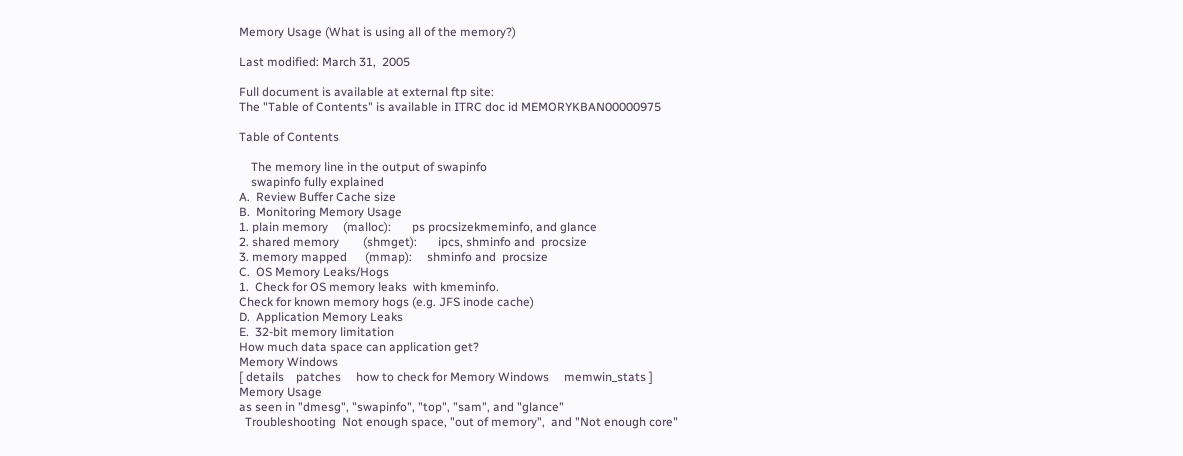Memory Usage (What is using all of the memory?)

Last modified: March 31,  2005

Full document is available at external ftp site:
The "Table of Contents" is available in ITRC doc id MEMORYKBAN00000975

Table of Contents

    The memory line in the output of swapinfo
    swapinfo fully explained
A.  Review Buffer Cache size
B.  Monitoring Memory Usage
1. plain memory     (malloc):       ps procsizekmeminfo, and glance
2. shared memory        (shmget):       ipcs, shminfo and  procsize
3. memory mapped      (mmap):     shminfo and  procsize
C.  OS Memory Leaks/Hogs
1.  Check for OS memory leaks  with kmeminfo.
Check for known memory hogs (e.g. JFS inode cache)
D.  Application Memory Leaks
E.  32-bit memory limitation
How much data space can application get?
Memory Windows
[ details    patches     how to check for Memory Windows     memwin_stats ]
Memory Usage
as seen in "dmesg", "swapinfo", "top", "sam", and "glance"
  Troubleshooting  Not enough space, "out of memory",  and "Not enough core"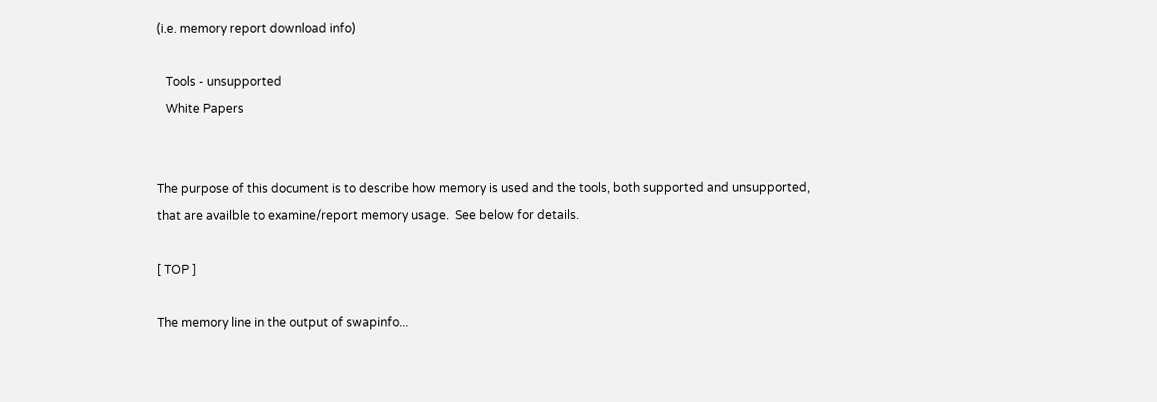(i.e. memory report download info)

   Tools - unsupported
   White Papers


The purpose of this document is to describe how memory is used and the tools, both supported and unsupported, that are availble to examine/report memory usage.  See below for details.

[ TOP ]

The memory line in the output of swapinfo...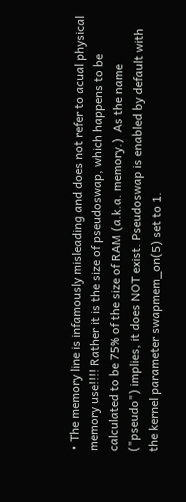• The memory line is infamously misleading and does not refer to acual physical memory use!!!! Rather it is the size of pseudoswap, which happens to be calculated to be 75% of the size of RAM (a.k.a. memory.)  As the name ("pseudo") implies, it does NOT exist. Pseudoswap is enabled by default with the kernel parameter swapmem_on(5) set to 1.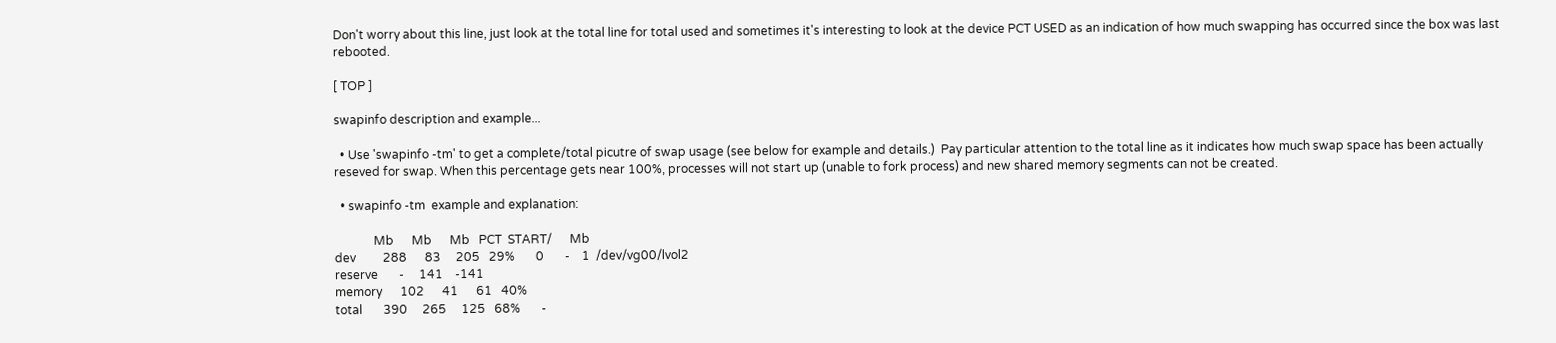Don't worry about this line, just look at the total line for total used and sometimes it's interesting to look at the device PCT USED as an indication of how much swapping has occurred since the box was last rebooted.

[ TOP ]

swapinfo description and example...

  • Use 'swapinfo -tm' to get a complete/total picutre of swap usage (see below for example and details.)  Pay particular attention to the total line as it indicates how much swap space has been actually reseved for swap. When this percentage gets near 100%, processes will not start up (unable to fork process) and new shared memory segments can not be created.

  • swapinfo -tm  example and explanation:

             Mb      Mb      Mb   PCT  START/      Mb
dev         288      83     205   29%       0       -    1  /dev/vg00/lvol2
reserve       -     141    -141
memory      102      41      61   40%
total       390     265     125   68%       -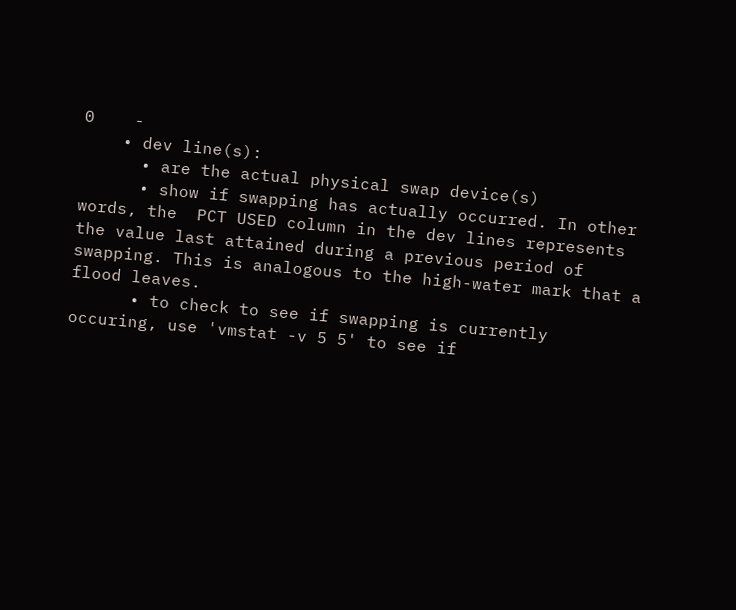0    -
    • dev line(s):
      • are the actual physical swap device(s)
      • show if swapping has actually occurred. In other words, the  PCT USED column in the dev lines represents the value last attained during a previous period of swapping. This is analogous to the high-water mark that a flood leaves.
      • to check to see if swapping is currently occuring, use 'vmstat -v 5 5' to see if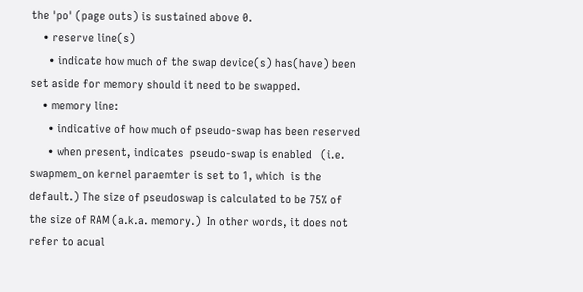the 'po' (page outs) is sustained above 0.
    • reserve line(s)
      • indicate how much of the swap device(s) has(have) been set aside for memory should it need to be swapped.
    • memory line:
      • indicative of how much of pseudo-swap has been reserved
      • when present, indicates  pseudo-swap is enabled   (i.e.  swapmem_on kernel paraemter is set to 1, which  is the default.) The size of pseudoswap is calculated to be 75% of the size of RAM (a.k.a. memory.)  In other words, it does not refer to acual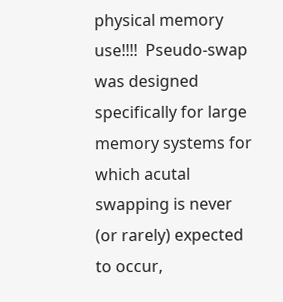physical memory use!!!!  Pseudo-swap was designed specifically for large memory systems for which acutal swapping is never (or rarely) expected to occur,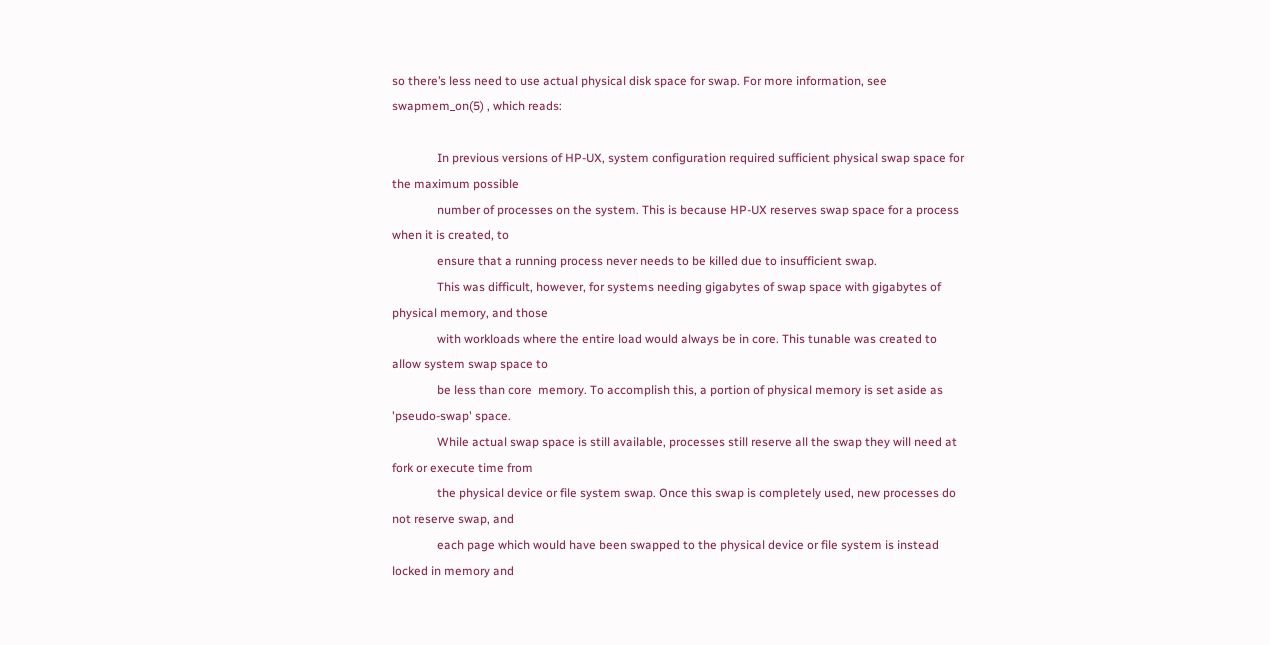so there’s less need to use actual physical disk space for swap. For more information, see swapmem_on(5) , which reads:

               In previous versions of HP-UX, system configuration required sufficient physical swap space for the maximum possible
               number of processes on the system. This is because HP-UX reserves swap space for a process when it is created, to
               ensure that a running process never needs to be killed due to insufficient swap.
               This was difficult, however, for systems needing gigabytes of swap space with gigabytes of physical memory, and those
               with workloads where the entire load would always be in core. This tunable was created to allow system swap space to
               be less than core  memory. To accomplish this, a portion of physical memory is set aside as 'pseudo-swap' space.
               While actual swap space is still available, processes still reserve all the swap they will need at fork or execute time from
               the physical device or file system swap. Once this swap is completely used, new processes do not reserve swap, and
               each page which would have been swapped to the physical device or file system is instead locked in memory and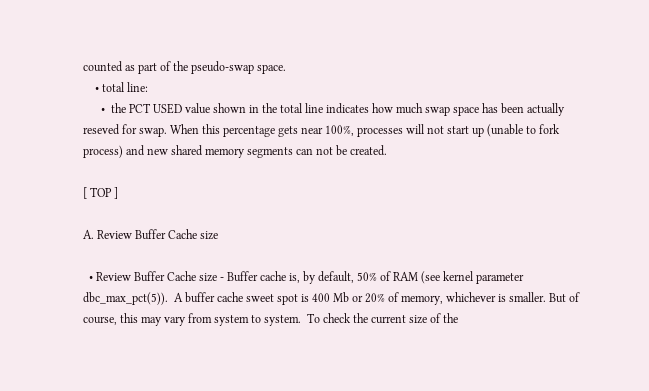counted as part of the pseudo-swap space.
    • total line:
      •  the PCT USED value shown in the total line indicates how much swap space has been actually reseved for swap. When this percentage gets near 100%, processes will not start up (unable to fork process) and new shared memory segments can not be created.

[ TOP ]

A. Review Buffer Cache size

  • Review Buffer Cache size - Buffer cache is, by default, 50% of RAM (see kernel parameter dbc_max_pct(5)).  A buffer cache sweet spot is 400 Mb or 20% of memory, whichever is smaller. But of course, this may vary from system to system.  To check the current size of the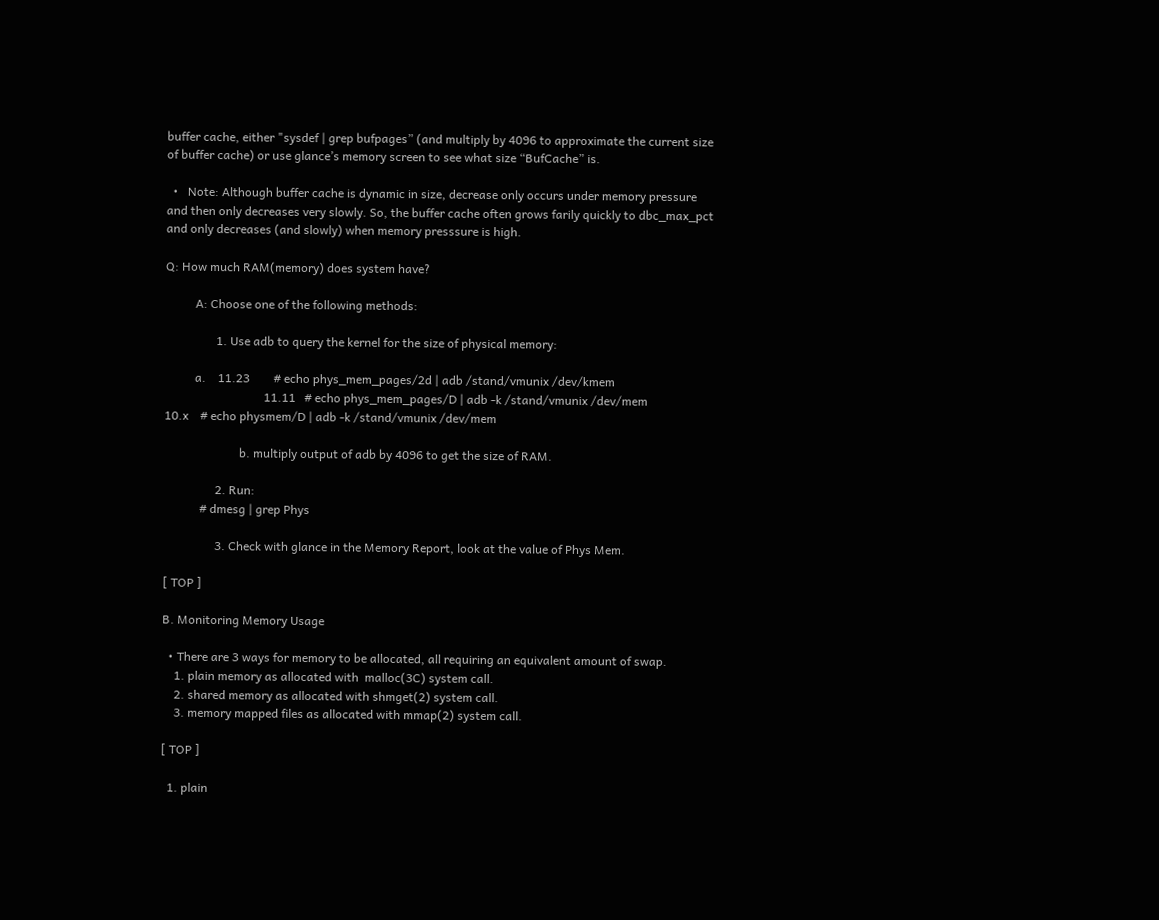buffer cache, either "sysdef | grep bufpages” (and multiply by 4096 to approximate the current size of buffer cache) or use glance’s memory screen to see what size “BufCache” is.

  •   Note: Although buffer cache is dynamic in size, decrease only occurs under memory pressure and then only decreases very slowly. So, the buffer cache often grows farily quickly to dbc_max_pct and only decreases (and slowly) when memory presssure is high.

Q: How much RAM(memory) does system have?

          A: Choose one of the following methods:

                 1. Use adb to query the kernel for the size of physical memory:

          a.    11.23        # echo phys_mem_pages/2d | adb /stand/vmunix /dev/kmem
                                 11.11   # echo phys_mem_pages/D | adb -k /stand/vmunix /dev/mem
10.x    # echo physmem/D | adb -k /stand/vmunix /dev/mem

                         b. multiply output of adb by 4096 to get the size of RAM.

                 2. Run:
            # dmesg | grep Phys

                 3. Check with glance in the Memory Report, look at the value of Phys Mem.

[ TOP ]

B. Monitoring Memory Usage

  • There are 3 ways for memory to be allocated, all requiring an equivalent amount of swap.
    1. plain memory as allocated with  malloc(3C) system call.
    2. shared memory as allocated with shmget(2) system call.
    3. memory mapped files as allocated with mmap(2) system call.

[ TOP ]

  1. plain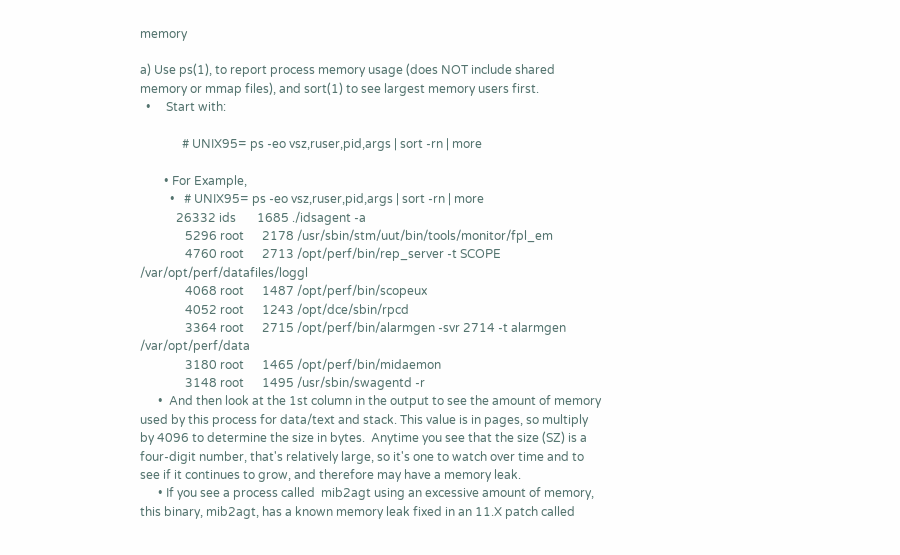memory

a) Use ps(1), to report process memory usage (does NOT include shared memory or mmap files), and sort(1) to see largest memory users first.
  •     Start with:

              # UNIX95= ps -eo vsz,ruser,pid,args | sort -rn | more

        • For Example,
          •   # UNIX95= ps -eo vsz,ruser,pid,args | sort -rn | more
            26332 ids       1685 ./idsagent -a
               5296 root      2178 /usr/sbin/stm/uut/bin/tools/monitor/fpl_em
               4760 root      2713 /opt/perf/bin/rep_server -t SCOPE /var/opt/perf/datafiles/loggl
               4068 root      1487 /opt/perf/bin/scopeux
               4052 root      1243 /opt/dce/sbin/rpcd
               3364 root      2715 /opt/perf/bin/alarmgen -svr 2714 -t alarmgen /var/opt/perf/data
               3180 root      1465 /opt/perf/bin/midaemon
               3148 root      1495 /usr/sbin/swagentd -r
      •  And then look at the 1st column in the output to see the amount of memory used by this process for data/text and stack. This value is in pages, so multiply by 4096 to determine the size in bytes.  Anytime you see that the size (SZ) is a four-digit number, that's relatively large, so it's one to watch over time and to see if it continues to grow, and therefore may have a memory leak.
      • If you see a process called  mib2agt using an excessive amount of memory, this binary, mib2agt, has a known memory leak fixed in an 11.X patch called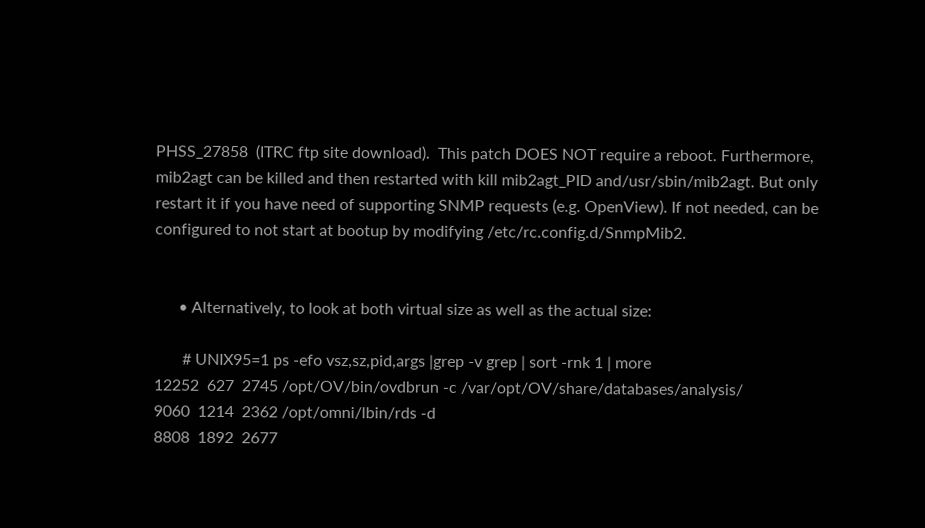PHSS_27858  (ITRC ftp site download).  This patch DOES NOT require a reboot. Furthermore, mib2agt can be killed and then restarted with kill mib2agt_PID and/usr/sbin/mib2agt. But only restart it if you have need of supporting SNMP requests (e.g. OpenView). If not needed, can be configured to not start at bootup by modifying /etc/rc.config.d/SnmpMib2.


      • Alternatively, to look at both virtual size as well as the actual size:

       # UNIX95=1 ps -efo vsz,sz,pid,args |grep -v grep | sort -rnk 1 | more
12252  627  2745 /opt/OV/bin/ovdbrun -c /var/opt/OV/share/databases/analysis/
9060  1214  2362 /opt/omni/lbin/rds -d
8808  1892  2677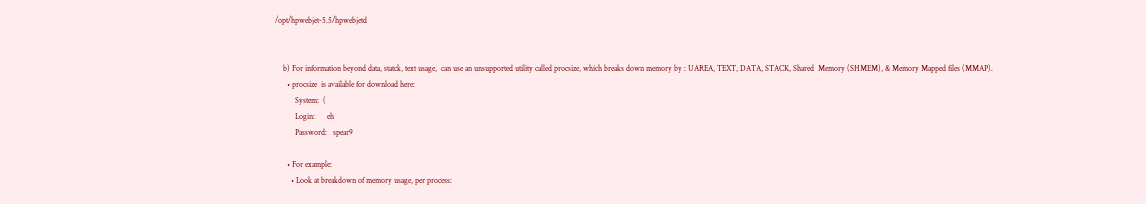/opt/hpwebjet-5.5/hpwebjetd


    b) For information beyond data, statck, text usage,  can use an unsupported utility called procsize, which breaks down memory by : UAREA, TEXT, DATA, STACK, Shared  Memory (SHMEM), & Memory Mapped files (MMAP).
      • procsize  is available for download here:
          System:  (
          Login:      eh
          Password:   spear9

      • For example:
        • Look at breakdown of memory usage, per process: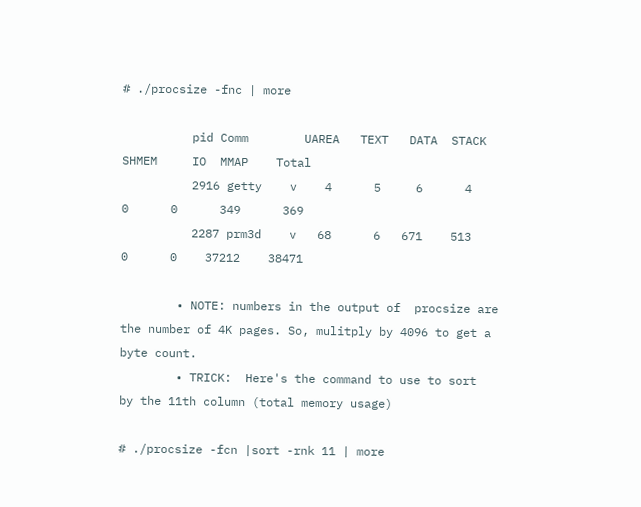# ./procsize -fnc | more

          pid Comm        UAREA   TEXT   DATA  STACK  SHMEM     IO  MMAP    Total
          2916 getty    v    4      5     6      4     0      0      349      369
          2287 prm3d    v   68      6   671    513     0      0    37212    38471

        • NOTE: numbers in the output of  procsize are the number of 4K pages. So, mulitply by 4096 to get a byte count.
        • TRICK:  Here's the command to use to sort  by the 11th column (total memory usage)

# ./procsize -fcn |sort -rnk 11 | more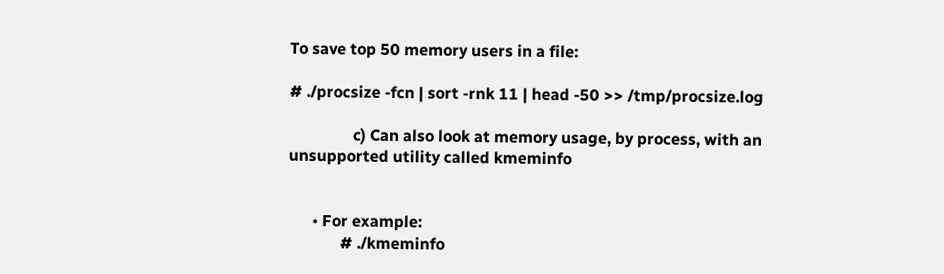To save top 50 memory users in a file:

# ./procsize -fcn | sort -rnk 11 | head -50 >> /tmp/procsize.log

                c) Can also look at memory usage, by process, with an unsupported utility called kmeminfo


      • For example:
             # ./kmeminfo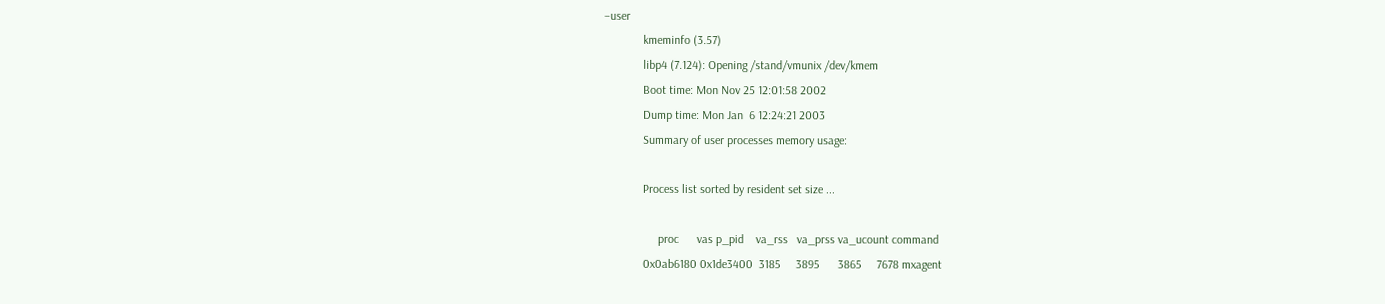–user
             kmeminfo (3.57)
             libp4 (7.124): Opening /stand/vmunix /dev/kmem
             Boot time: Mon Nov 25 12:01:58 2002
             Dump time: Mon Jan  6 12:24:21 2003
             Summary of user processes memory usage:

             Process list sorted by resident set size ...

                  proc      vas p_pid    va_rss   va_prss va_ucount command
             0x0ab6180 0x1de3400  3185     3895      3865     7678 mxagent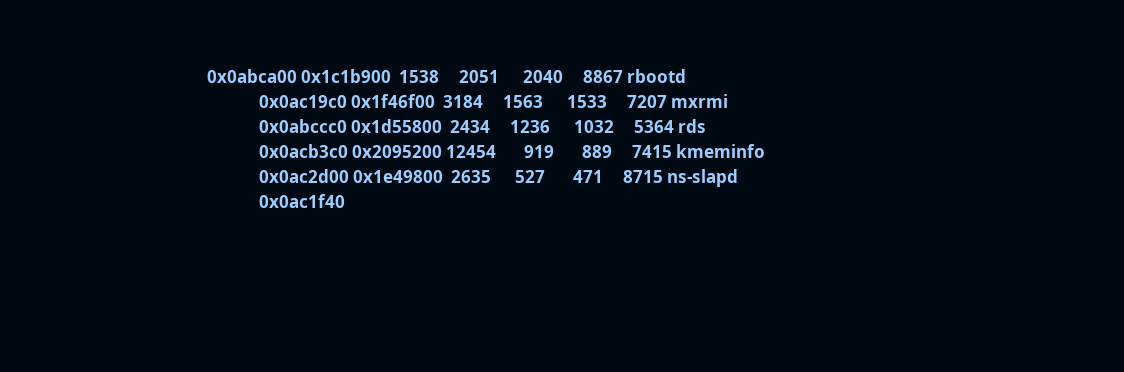0x0abca00 0x1c1b900  1538     2051      2040     8867 rbootd
             0x0ac19c0 0x1f46f00  3184     1563      1533     7207 mxrmi
             0x0abccc0 0x1d55800  2434     1236      1032     5364 rds
             0x0acb3c0 0x2095200 12454       919       889     7415 kmeminfo
             0x0ac2d00 0x1e49800  2635      527       471     8715 ns-slapd
             0x0ac1f40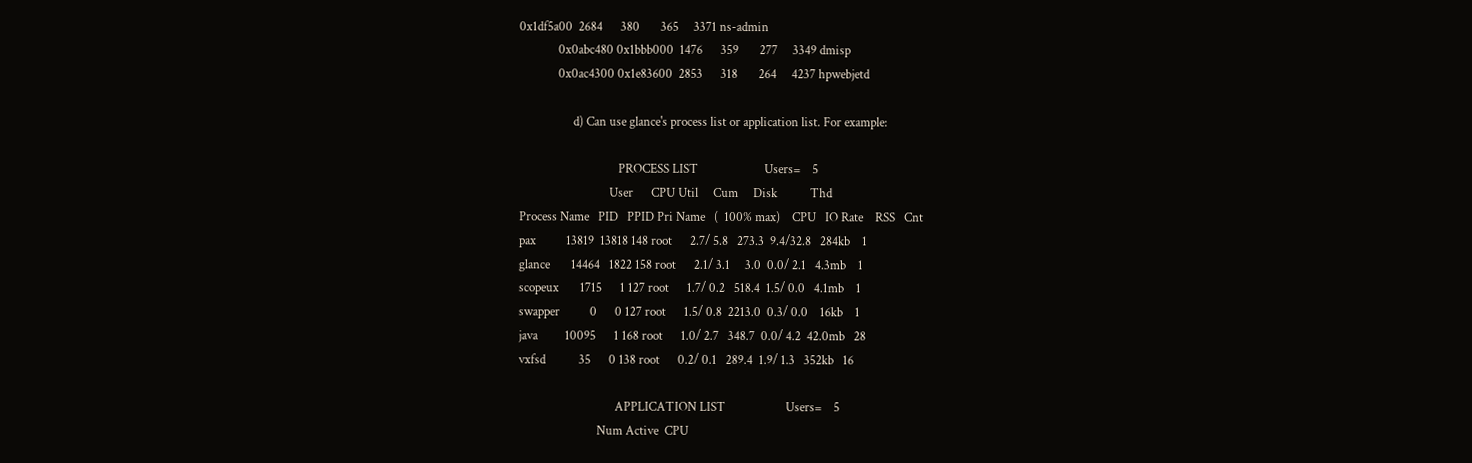0x1df5a00  2684      380       365     3371 ns-admin
             0x0abc480 0x1bbb000  1476      359       277     3349 dmisp
             0x0ac4300 0x1e83600  2853      318       264     4237 hpwebjetd

                  d) Can use glance's process list or application list. For example:

                                 PROCESS LIST                      Users=    5
                              User      CPU Util     Cum     Disk           Thd
Process Name   PID   PPID Pri Name   (  100% max)    CPU   IO Rate    RSS   Cnt
pax          13819  13818 148 root      2.7/ 5.8   273.3  9.4/32.8   284kb    1
glance       14464   1822 158 root      2.1/ 3.1     3.0  0.0/ 2.1   4.3mb    1
scopeux       1715      1 127 root      1.7/ 0.2   518.4  1.5/ 0.0   4.1mb    1
swapper          0      0 127 root      1.5/ 0.8  2213.0  0.3/ 0.0    16kb    1
java         10095      1 168 root      1.0/ 2.7   348.7  0.0/ 4.2  42.0mb   28
vxfsd           35      0 138 root      0.2/ 0.1   289.4  1.9/ 1.3   352kb   16

                                APPLICATION LIST                    Users=    5
                          Num Active  CPU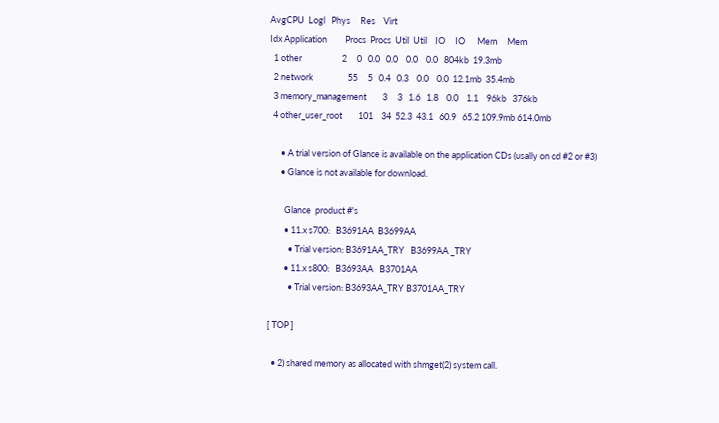AvgCPU  Logl   Phys     Res    Virt
Idx Application         Procs  Procs  Util  Util    IO     IO      Mem     Mem
  1 other                    2     0   0.0   0.0    0.0    0.0   804kb  19.3mb
  2 network                 55     5   0.4   0.3    0.0    0.0  12.1mb  35.4mb
  3 memory_management        3     3   1.6   1.8    0.0    1.1    96kb   376kb
  4 other_user_root        101    34  52.3  43.1   60.9   65.2 109.9mb 614.0mb

      • A trial version of Glance is available on the application CDs (usally on cd #2 or #3)
      • Glance is not available for download.

        Glance  product #'s
        • 11.x s700:   B3691AA  B3699AA
          • Trial version: B3691AA_TRY   B3699AA _TRY
        • 11.x s800:   B3693AA   B3701AA
          • Trial version: B3693AA_TRY B3701AA_TRY

[ TOP ]

  • 2) shared memory as allocated with shmget(2) system call.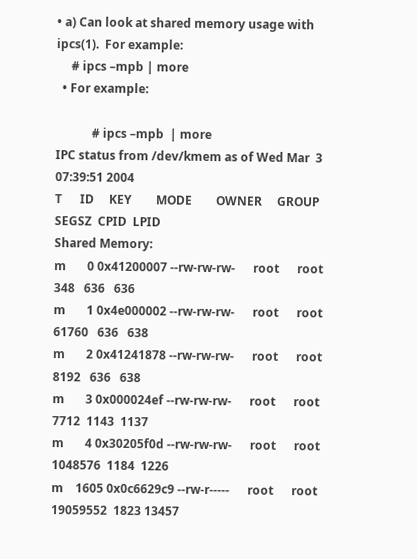• a) Can look at shared memory usage with  ipcs(1).  For example:
     # ipcs –mpb | more
  • For example:

            # ipcs –mpb  | more
IPC status from /dev/kmem as of Wed Mar  3 07:39:51 2004
T      ID     KEY        MODE        OWNER     GROUP  SEGSZ  CPID  LPID
Shared Memory:
m       0 0x41200007 --rw-rw-rw-      root      root    348   636   636
m       1 0x4e000002 --rw-rw-rw-      root      root  61760   636   638
m       2 0x41241878 --rw-rw-rw-      root      root   8192   636   638
m       3 0x000024ef --rw-rw-rw-      root      root   7712  1143  1137
m       4 0x30205f0d --rw-rw-rw-      root      root 1048576  1184  1226
m    1605 0x0c6629c9 --rw-r-----      root      root 19059552  1823 13457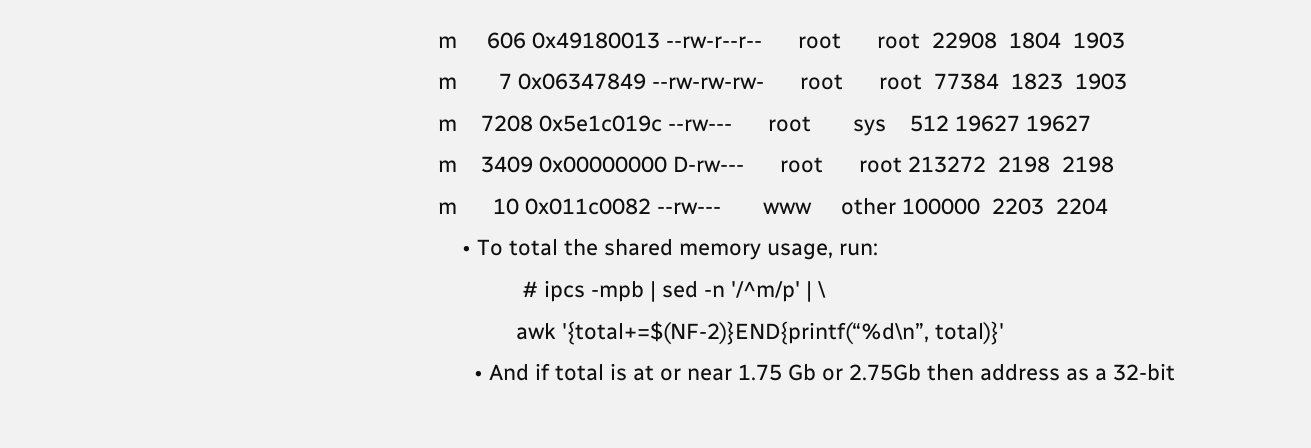m     606 0x49180013 --rw-r--r--      root      root  22908  1804  1903
m       7 0x06347849 --rw-rw-rw-      root      root  77384  1823  1903
m    7208 0x5e1c019c --rw---      root       sys    512 19627 19627
m    3409 0x00000000 D-rw---      root      root 213272  2198  2198
m      10 0x011c0082 --rw---       www     other 100000  2203  2204
    • To total the shared memory usage, run:
              # ipcs -mpb | sed -n '/^m/p' | \
             awk '{total+=$(NF-2)}END{printf(“%d\n”, total)}'
      • And if total is at or near 1.75 Gb or 2.75Gb then address as a 32-bit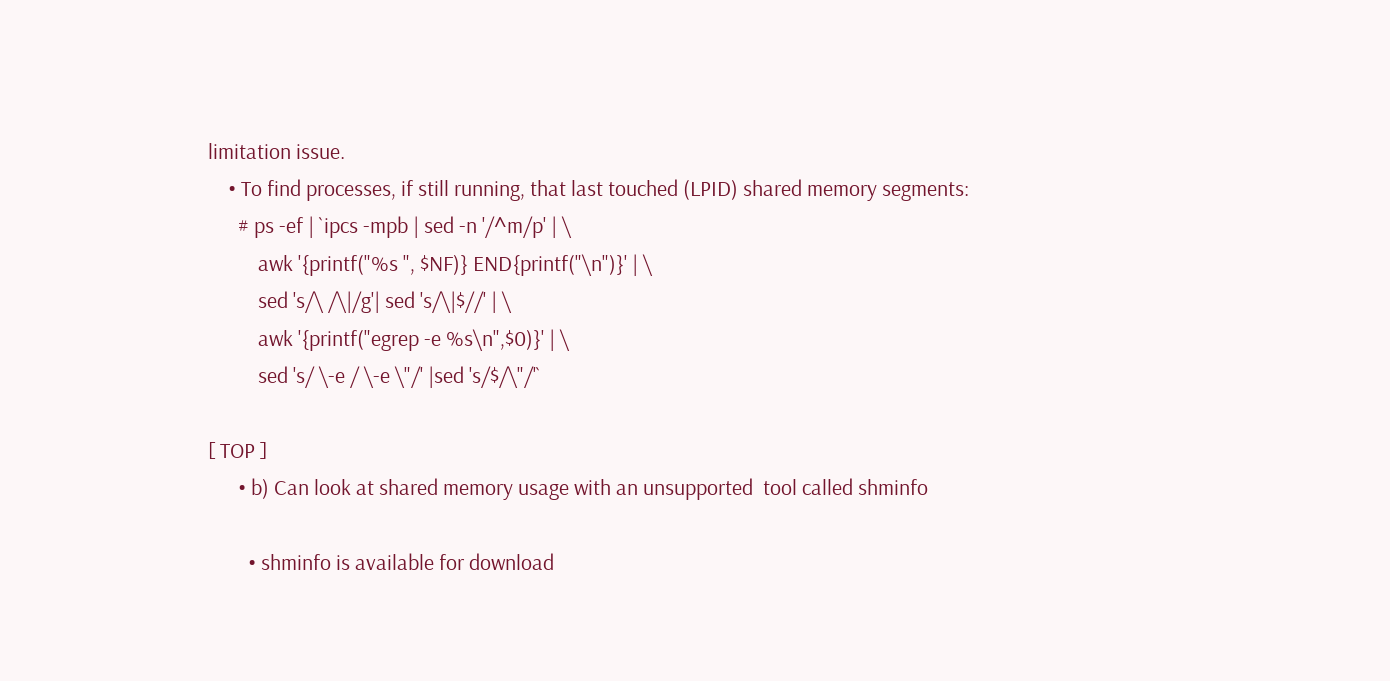limitation issue.
    • To find processes, if still running, that last touched (LPID) shared memory segments:
      # ps -ef | `ipcs -mpb | sed -n '/^m/p' | \
          awk '{printf("%s ", $NF)} END{printf("\n")}' | \
          sed 's/\ /\|/g'| sed 's/\|$//' | \
          awk '{printf("egrep -e %s\n",$0)}' | \
          sed 's/ \-e / \-e \"/' |sed 's/$/\"/'`

[ TOP ]
      • b) Can look at shared memory usage with an unsupported  tool called shminfo

        • shminfo is available for download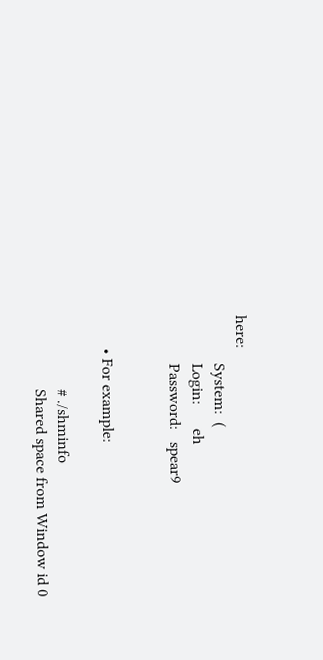here:
            System:  (
            Login:      eh
            Password:   spear9


        • For example:

                  # ./shminfo
                  Shared space from Window id 0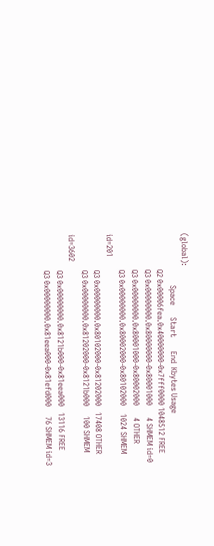(global):
                          Space      Start       End  Kbytes Usage
                  Q2 0x00006fea.0x40000000-0x7fff0000 1048512 FREE
                  Q3 0x00000000.0x80000000-0x80001000      4 SHMEM id=0
                  Q3 0x00000000.0x80001000-0x80002000      4 OTHER
                  Q3 0x00000000.0x80002000-0x80102000    1024 SHMEM id=201
                  Q3 0x00000000.0x80102000-0x81202000   17408 OTHER
                  Q3 0x00000000.0x81202000-0x8121b000     100 SHMEM id=3602
                  Q3 0x00000000.0x8121b000-0x81eea000   13116 FREE
                  Q3 0x00000000.0x81eea000-0x81efd000     76 SHMEM id=3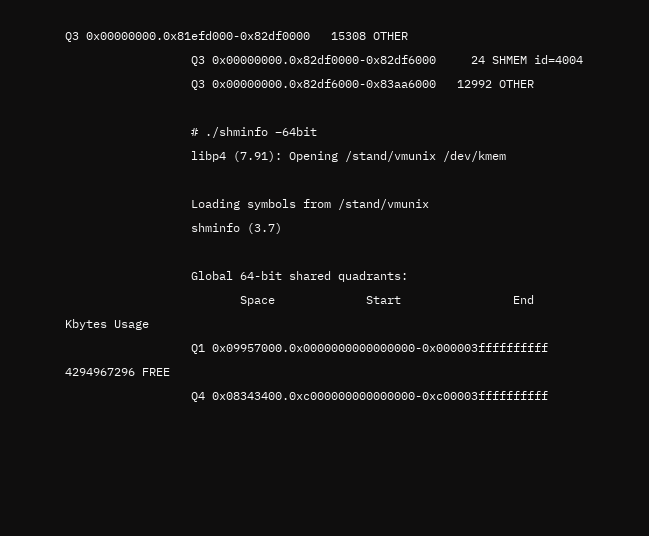Q3 0x00000000.0x81efd000-0x82df0000   15308 OTHER
                  Q3 0x00000000.0x82df0000-0x82df6000     24 SHMEM id=4004
                  Q3 0x00000000.0x82df6000-0x83aa6000   12992 OTHER

                  # ./shminfo –64bit
                  libp4 (7.91): Opening /stand/vmunix /dev/kmem

                  Loading symbols from /stand/vmunix
                  shminfo (3.7)

                  Global 64-bit shared quadrants:
                         Space             Start                End        Kbytes Usage
                  Q1 0x09957000.0x0000000000000000-0x000003ffffffffff   4294967296 FREE
                  Q4 0x08343400.0xc000000000000000-0xc00003ffffffffff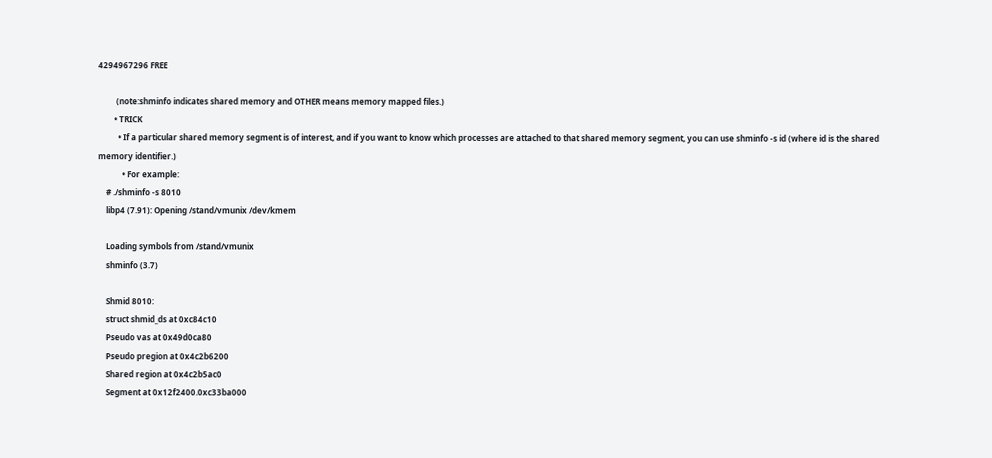4294967296 FREE

         (note:shminfo indicates shared memory and OTHER means memory mapped files.)
        • TRICK
          • If a particular shared memory segment is of interest, and if you want to know which processes are attached to that shared memory segment, you can use shminfo -s id (where id is the shared memory identifier.)
            • For example:
    # ./shminfo -s 8010
    libp4 (7.91): Opening /stand/vmunix /dev/kmem

    Loading symbols from /stand/vmunix
    shminfo (3.7)

    Shmid 8010:
    struct shmid_ds at 0xc84c10
    Pseudo vas at 0x49d0ca80
    Pseudo pregion at 0x4c2b6200
    Shared region at 0x4c2b5ac0
    Segment at 0x12f2400.0xc33ba000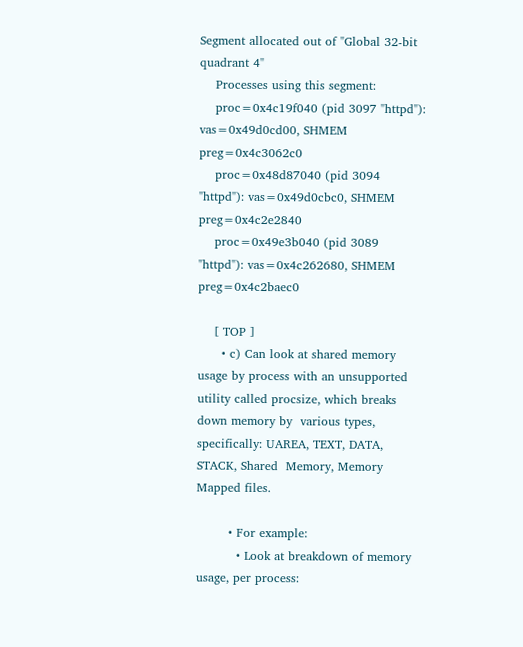Segment allocated out of "Global 32-bit quadrant 4"
    Processes using this segment:
    proc=0x4c19f040 (pid 3097 "httpd"): vas=0x49d0cd00, SHMEM preg=0x4c3062c0
    proc=0x48d87040 (pid 3094 "httpd"): vas=0x49d0cbc0, SHMEM preg=0x4c2e2840
    proc=0x49e3b040 (pid 3089 "httpd"): vas=0x4c262680, SHMEM preg=0x4c2baec0

    [ TOP ]
      • c) Can look at shared memory usage by process with an unsupported utility called procsize, which breaks down memory by  various types, specifically: UAREA, TEXT, DATA, STACK, Shared  Memory, Memory Mapped files.

        • For example:
          • Look at breakdown of memory usage, per process: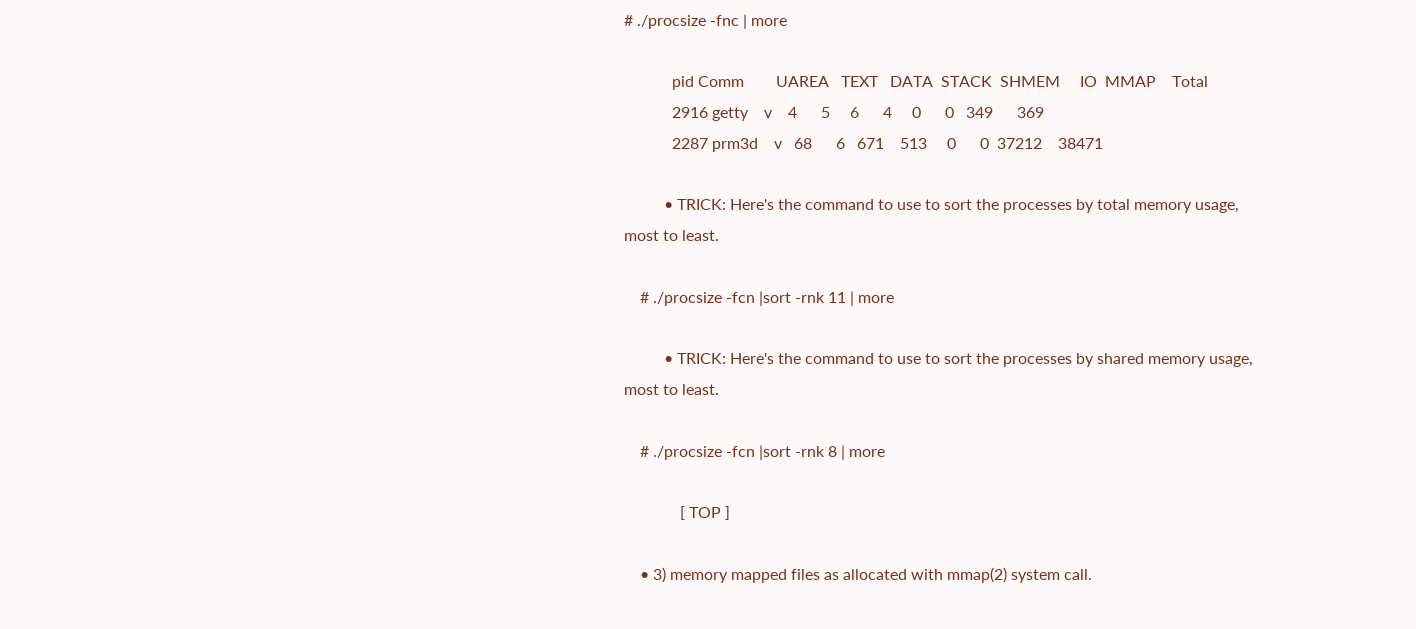# ./procsize -fnc | more

            pid Comm        UAREA   TEXT   DATA  STACK  SHMEM     IO  MMAP    Total
            2916 getty    v    4      5     6      4     0      0   349      369
            2287 prm3d    v   68      6   671    513     0      0  37212    38471

          • TRICK: Here's the command to use to sort the processes by total memory usage, most to least.

    # ./procsize -fcn |sort -rnk 11 | more

          • TRICK: Here's the command to use to sort the processes by shared memory usage, most to least.

    # ./procsize -fcn |sort -rnk 8 | more

              [ TOP ]

    • 3) memory mapped files as allocated with mmap(2) system call.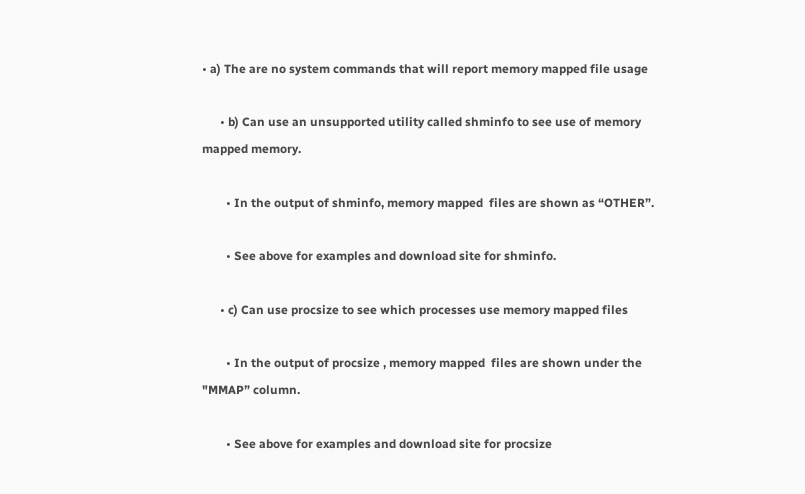• a) The are no system commands that will report memory mapped file usage

      • b) Can use an unsupported utility called shminfo to see use of memory mapped memory.

        • In the output of shminfo, memory mapped  files are shown as “OTHER”.

        • See above for examples and download site for shminfo.

      • c) Can use procsize to see which processes use memory mapped files

        • In the output of procsize , memory mapped  files are shown under the "MMAP” column.

        • See above for examples and download site for procsize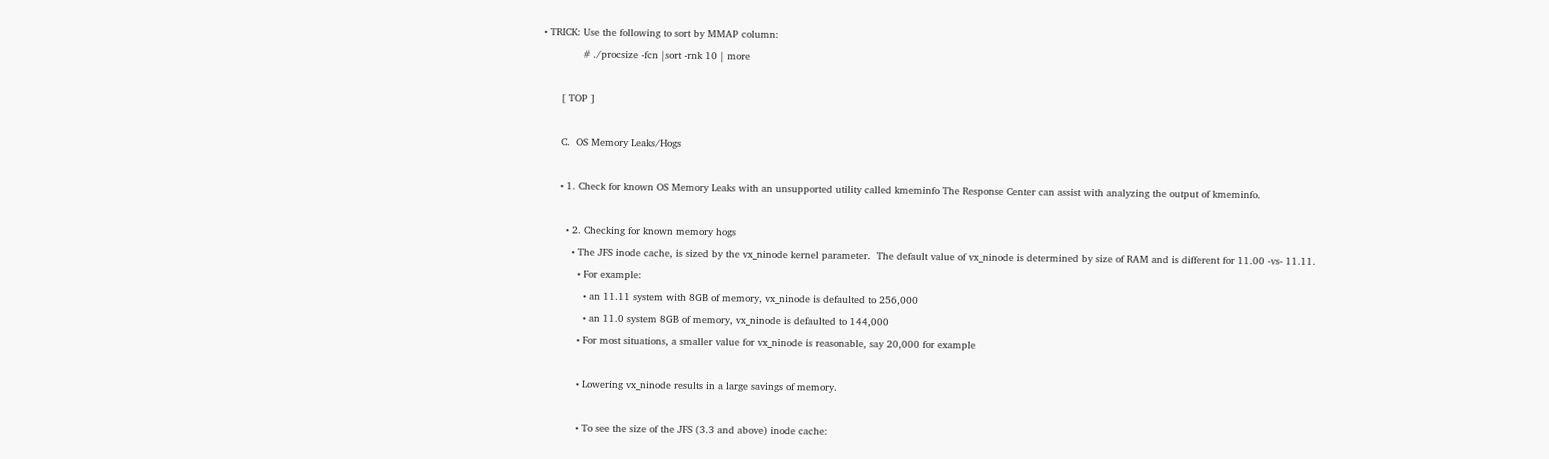• TRICK: Use the following to sort by MMAP column:
             # ./procsize -fcn |sort -rnk 10 | more

      [ TOP ]

      C.  OS Memory Leaks/Hogs

      • 1. Check for known OS Memory Leaks with an unsupported utility called kmeminfo The Response Center can assist with analyzing the output of kmeminfo.

        • 2. Checking for known memory hogs
          • The JFS inode cache, is sized by the vx_ninode kernel parameter.  The default value of vx_ninode is determined by size of RAM and is different for 11.00 -vs- 11.11.
            • For example:
              • an 11.11 system with 8GB of memory, vx_ninode is defaulted to 256,000
              • an 11.0 system 8GB of memory, vx_ninode is defaulted to 144,000
            • For most situations, a smaller value for vx_ninode is reasonable, say 20,000 for example

            • Lowering vx_ninode results in a large savings of memory.

            • To see the size of the JFS (3.3 and above) inode cache: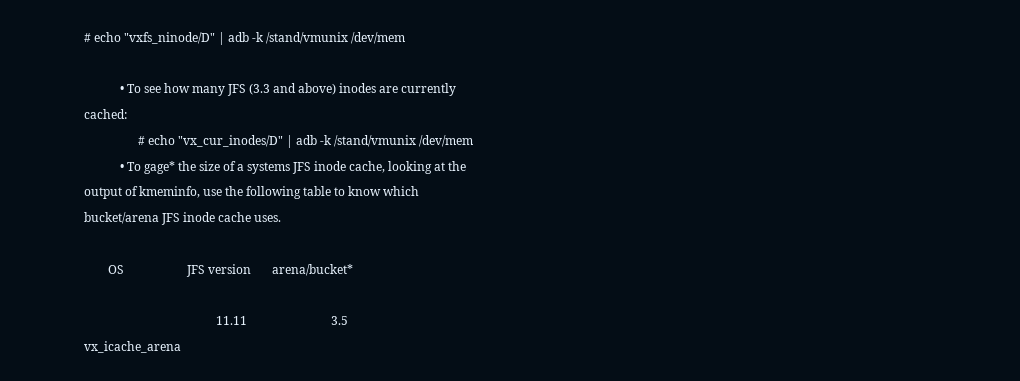# echo "vxfs_ninode/D" | adb -k /stand/vmunix /dev/mem

            • To see how many JFS (3.3 and above) inodes are currently cached:
                  # echo "vx_cur_inodes/D" | adb -k /stand/vmunix /dev/mem
            • To gage* the size of a systems JFS inode cache, looking at the output of kmeminfo, use the following table to know which bucket/arena JFS inode cache uses.

        OS                     JFS version       arena/bucket*

                                            11.11                            3.5                      vx_icache_arena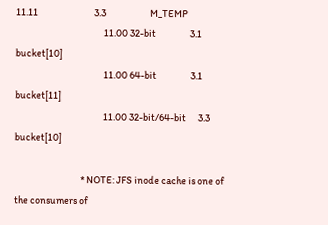11.11                            3.3                      M_TEMP
                                            11.00 32-bit                 3.1                      bucket[10]
                                            11.00 64-bit                 3.1                      bucket[11]
                                            11.00 32-bit/64-bit      3.3                      bucket[10]

                                 * NOTE: JFS inode cache is one of the consumers of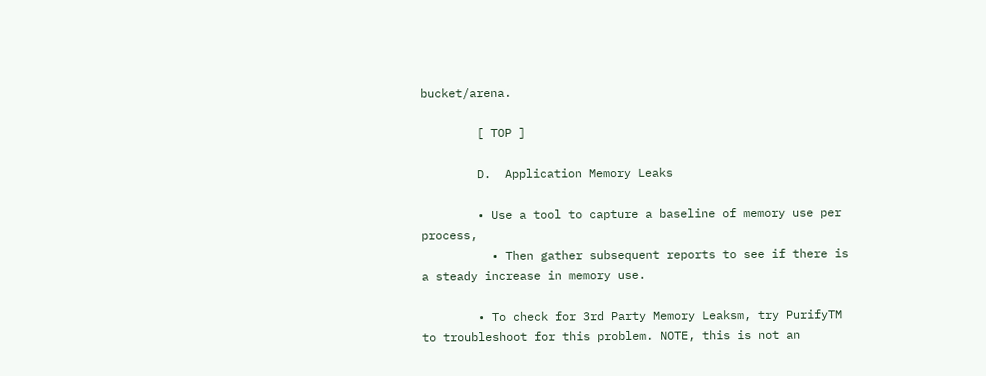bucket/arena.

        [ TOP ]

        D.  Application Memory Leaks

        • Use a tool to capture a baseline of memory use per process,
          • Then gather subsequent reports to see if there is a steady increase in memory use.

        • To check for 3rd Party Memory Leaksm, try PurifyTM to troubleshoot for this problem. NOTE, this is not an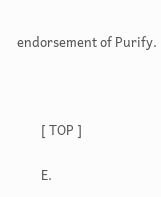endorsement of Purify.



        [ TOP ]

        E.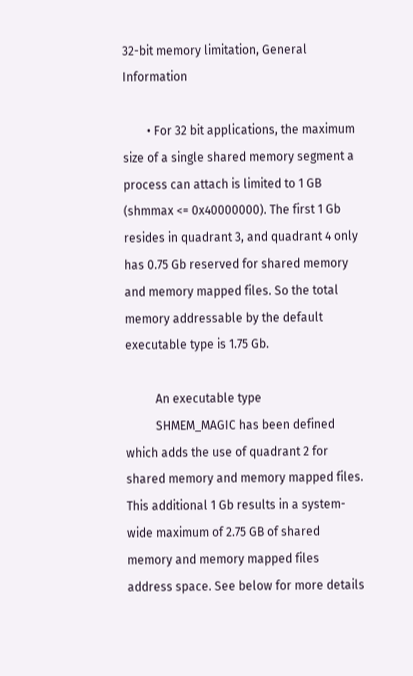32-bit memory limitation, General Information

        • For 32 bit applications, the maximum size of a single shared memory segment a process can attach is limited to 1 GB (shmmax <= 0x40000000). The first 1 Gb resides in quadrant 3, and quadrant 4 only has 0.75 Gb reserved for shared memory and memory mapped files. So the total memory addressable by the default executable type is 1.75 Gb.

          An executable type
          SHMEM_MAGIC has been defined which adds the use of quadrant 2 for shared memory and memory mapped files.  This additional 1 Gb results in a system-wide maximum of 2.75 GB of shared memory and memory mapped files address space. See below for more details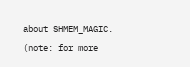about SHMEM_MAGIC. (note: for more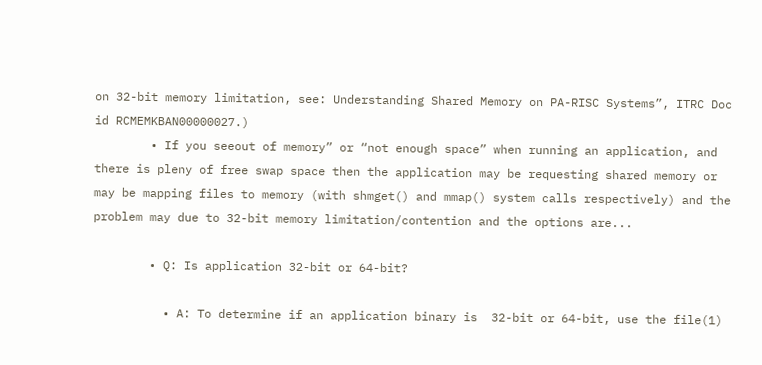on 32-bit memory limitation, see: Understanding Shared Memory on PA-RISC Systems”, ITRC Doc id RCMEMKBAN00000027.)
        • If you seeout of memory” or “not enough space” when running an application, and there is pleny of free swap space then the application may be requesting shared memory or may be mapping files to memory (with shmget() and mmap() system calls respectively) and the problem may due to 32-bit memory limitation/contention and the options are...

        • Q: Is application 32-bit or 64-bit?

          • A: To determine if an application binary is  32-bit or 64-bit, use the file(1)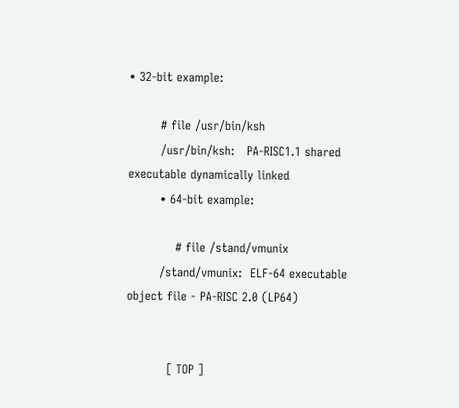• 32-bit example:

        # file /usr/bin/ksh
        /usr/bin/ksh:   PA-RISC1.1 shared executable dynamically linked
        • 64-bit example:

            # file /stand/vmunix
        /stand/vmunix:  ELF-64 executable object file - PA-RISC 2.0 (LP64)


          [ TOP ]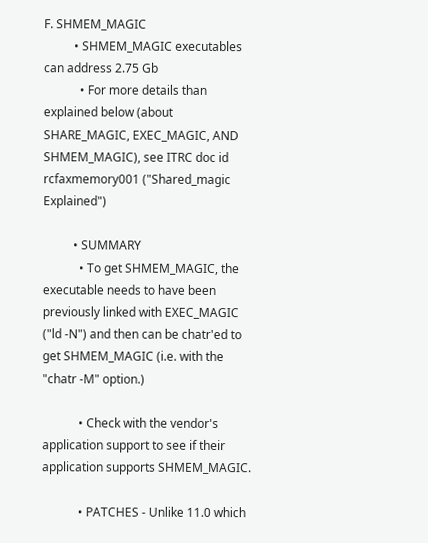F. SHMEM_MAGIC
          • SHMEM_MAGIC executables can address 2.75 Gb
            • For more details than explained below (about SHARE_MAGIC, EXEC_MAGIC, AND SHMEM_MAGIC), see ITRC doc id rcfaxmemory001 ("Shared_magic Explained")

          • SUMMARY
            • To get SHMEM_MAGIC, the executable needs to have been previously linked with EXEC_MAGIC ("ld -N") and then can be chatr'ed to get SHMEM_MAGIC (i.e. with the "chatr -M" option.)

            • Check with the vendor's application support to see if their application supports SHMEM_MAGIC.

            • PATCHES - Unlike 11.0 which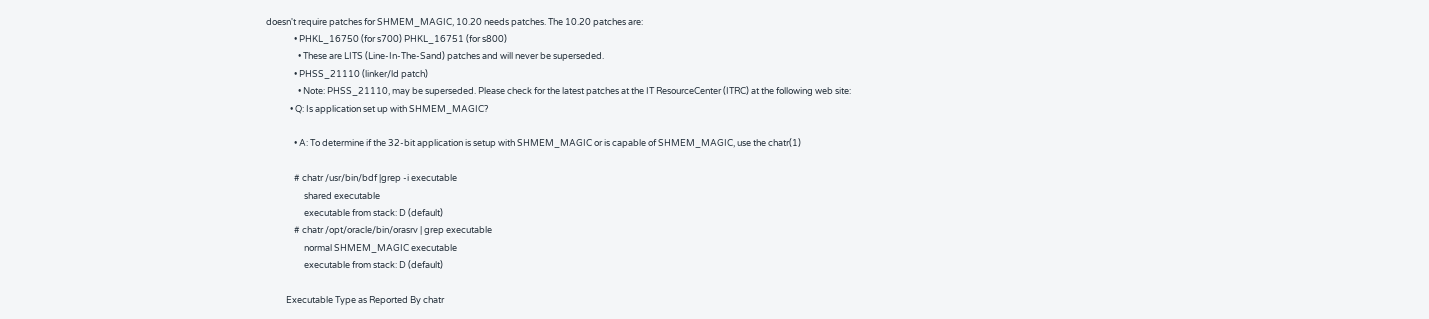doesn't require patches for SHMEM_MAGIC, 10.20 needs patches. The 10.20 patches are:
              • PHKL_16750 (for s700) PHKL_16751 (for s800)
                • These are LITS (Line-In-The-Sand) patches and will never be superseded.
              • PHSS_21110 (linker/ld patch)
                • Note: PHSS_21110, may be superseded. Please check for the latest patches at the IT ResourceCenter (ITRC) at the following web site:
            • Q: Is application set up with SHMEM_MAGIC?

              • A: To determine if the 32-bit application is setup with SHMEM_MAGIC or is capable of SHMEM_MAGIC, use the chatr(1)

              # chatr /usr/bin/bdf |grep -i executable
                   shared executable
                   executable from stack: D (default)
              # chatr /opt/oracle/bin/orasrv | grep executable
                   normal SHMEM_MAGIC executable
                   executable from stack: D (default)

          Executable Type as Reported By chatr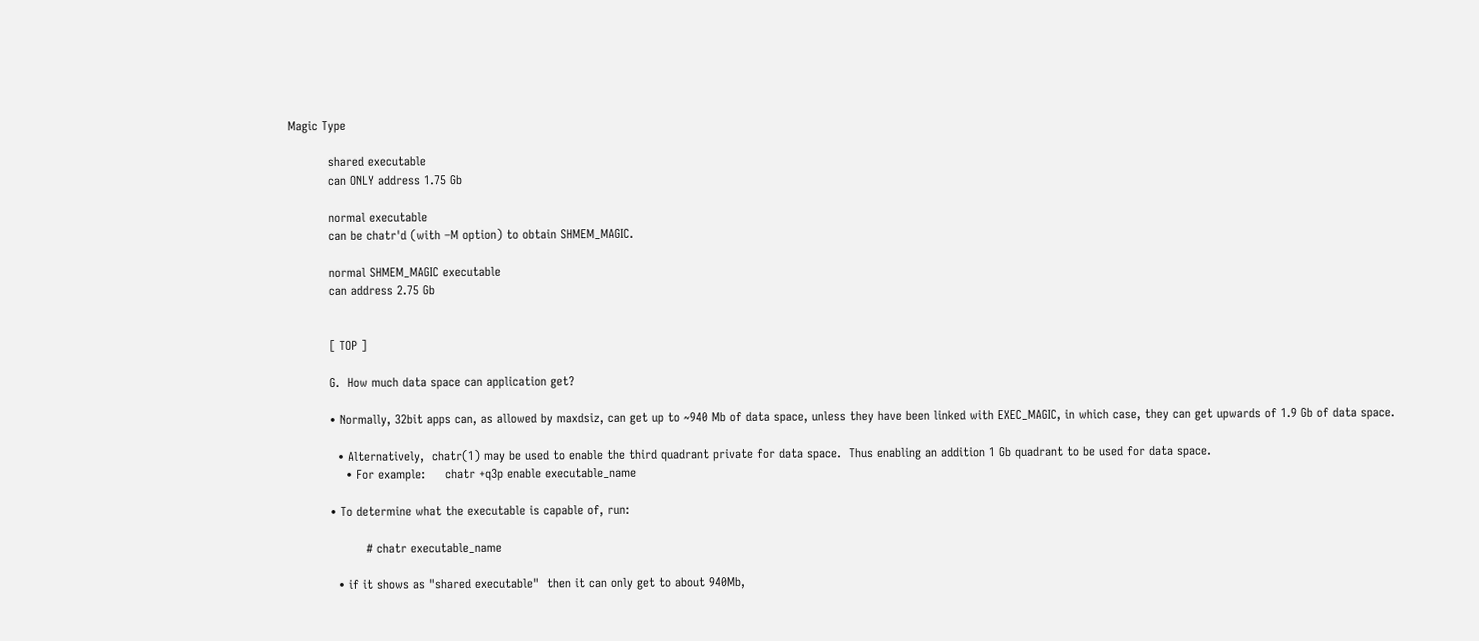Magic Type

          shared executable
          can ONLY address 1.75 Gb

          normal executable
          can be chatr'd (with –M option) to obtain SHMEM_MAGIC.

          normal SHMEM_MAGIC executable
          can address 2.75 Gb


          [ TOP ]

          G.  How much data space can application get?

          • Normally, 32bit apps can, as allowed by maxdsiz, can get up to ~940 Mb of data space, unless they have been linked with EXEC_MAGIC, in which case, they can get upwards of 1.9 Gb of data space.

            • Alternatively,  chatr(1) may be used to enable the third quadrant private for data space.  Thus enabling an addition 1 Gb quadrant to be used for data space.
              • For example:     chatr +q3p enable executable_name

          • To determine what the executable is capable of, run:

                   # chatr executable_name

            • if it shows as "shared executable"  then it can only get to about 940Mb,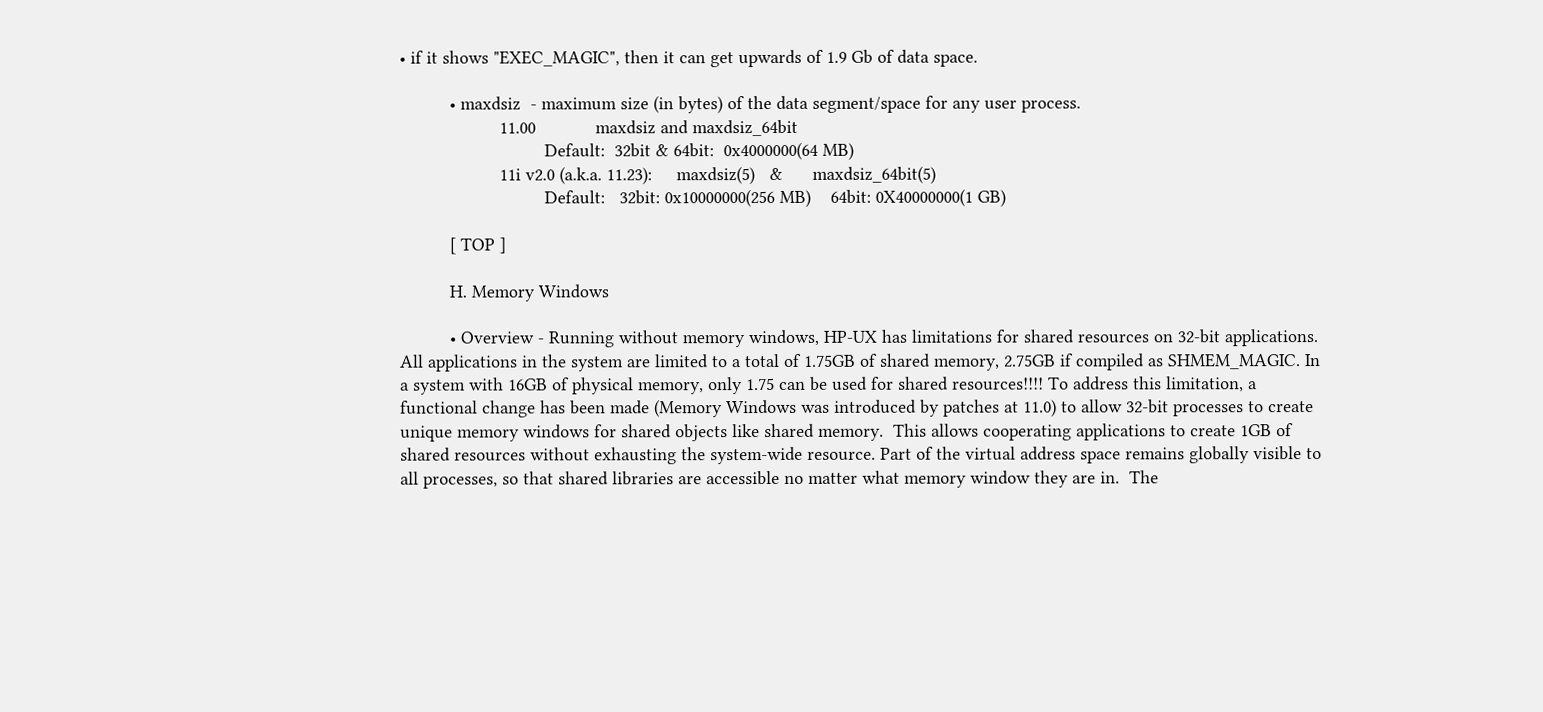• if it shows "EXEC_MAGIC", then it can get upwards of 1.9 Gb of data space.

          • maxdsiz  - maximum size (in bytes) of the data segment/space for any user process.
                    11.00            maxdsiz and maxdsiz_64bit
                             Default:  32bit & 64bit:  0x4000000(64 MB)
                    11i v2.0 (a.k.a. 11.23):     maxdsiz(5)   &      maxdsiz_64bit(5)
                             Default:   32bit: 0x10000000(256 MB)    64bit: 0X40000000(1 GB)

          [ TOP ]

          H. Memory Windows

          • Overview - Running without memory windows, HP-UX has limitations for shared resources on 32-bit applications. All applications in the system are limited to a total of 1.75GB of shared memory, 2.75GB if compiled as SHMEM_MAGIC. In a system with 16GB of physical memory, only 1.75 can be used for shared resources!!!! To address this limitation, a functional change has been made (Memory Windows was introduced by patches at 11.0) to allow 32-bit processes to create unique memory windows for shared objects like shared memory.  This allows cooperating applications to create 1GB of shared resources without exhausting the system-wide resource. Part of the virtual address space remains globally visible to all processes, so that shared libraries are accessible no matter what memory window they are in.  The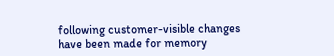following customer-visible changes have been made for memory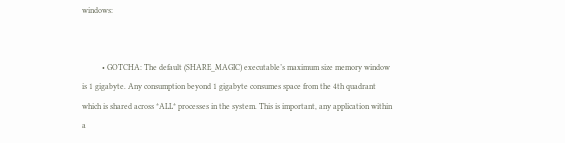windows:


          • GOTCHA: The default (SHARE_MAGIC) executable’s maximum size memory window is 1 gigabyte. Any consumption beyond 1 gigabyte consumes space from the 4th quadrant which is shared across *ALL* processes in the system. This is important, any application within a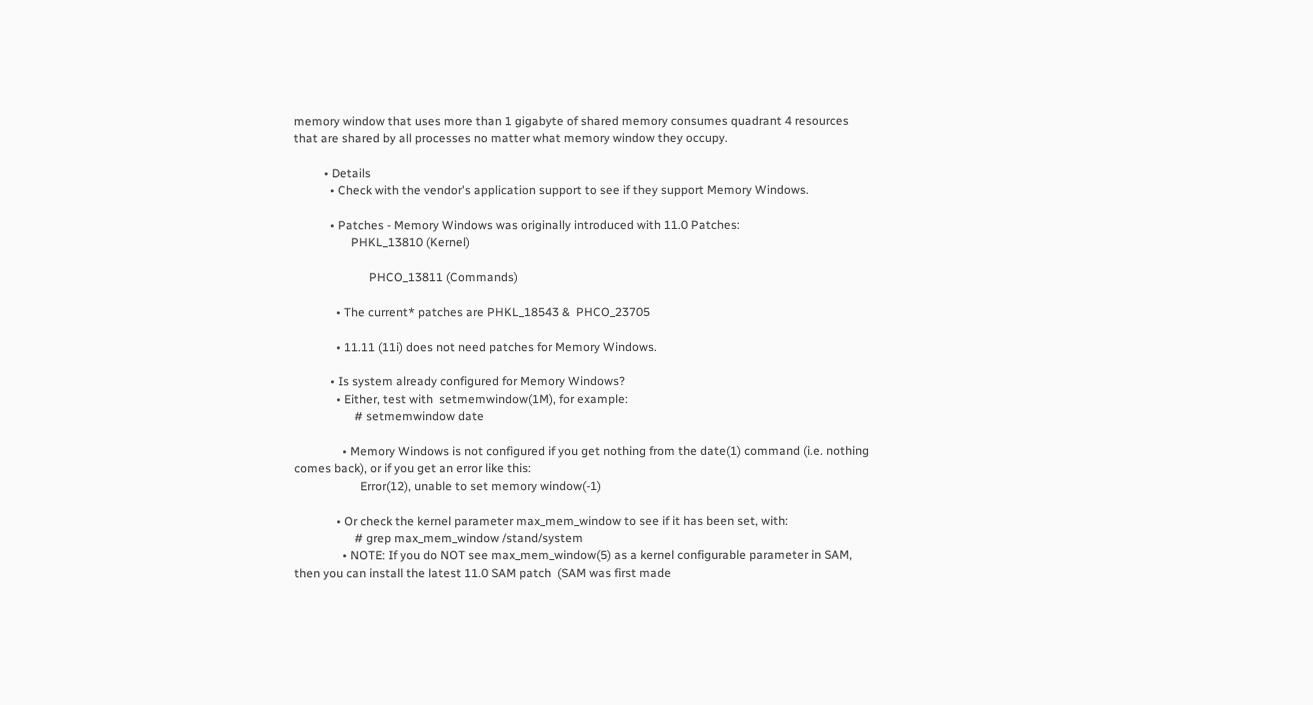memory window that uses more than 1 gigabyte of shared memory consumes quadrant 4 resources that are shared by all processes no matter what memory window they occupy.

          • Details
            • Check with the vendor's application support to see if they support Memory Windows.

            • Patches - Memory Windows was originally introduced with 11.0 Patches:
                   PHKL_13810 (Kernel)

                         PHCO_13811 (Commands)

              • The current* patches are PHKL_18543 &  PHCO_23705

              • 11.11 (11i) does not need patches for Memory Windows.

            • Is system already configured for Memory Windows?
              • Either, test with  setmemwindow(1M), for example:
                    # setmemwindow date

                • Memory Windows is not configured if you get nothing from the date(1) command (i.e. nothing comes back), or if you get an error like this:
                      Error(12), unable to set memory window(-1)

              • Or check the kernel parameter max_mem_window to see if it has been set, with:
                    # grep max_mem_window /stand/system
                • NOTE: If you do NOT see max_mem_window(5) as a kernel configurable parameter in SAM, then you can install the latest 11.0 SAM patch  (SAM was first made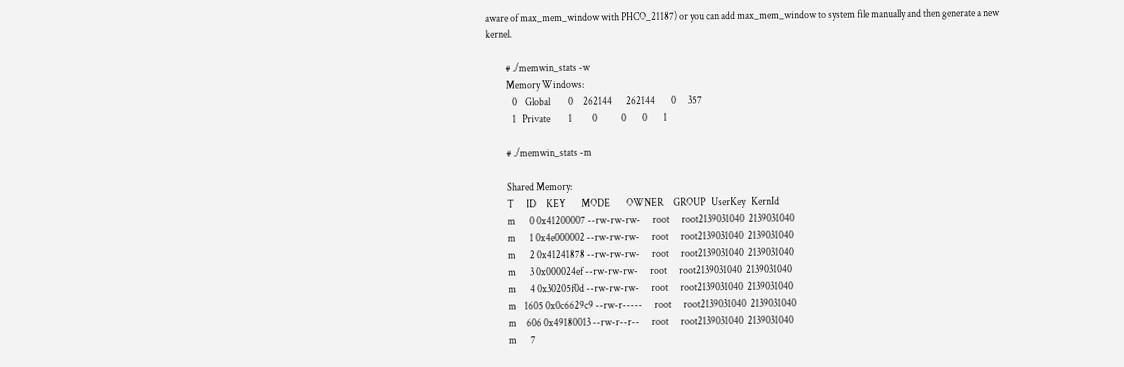aware of max_mem_window with PHCO_21187) or you can add max_mem_window to system file manually and then generate a new kernel.

          # ./memwin_stats -w
          Memory Windows:
             0    Global         0     262144       262144        0      357
             1   Private         1          0            0        0        1

          # ./memwin_stats -m

          Shared Memory:
          T      ID     KEY        MODE        OWNER     GROUP   UserKey   KernId
          m       0 0x41200007 --rw-rw-rw-      root      root2139031040  2139031040
          m       1 0x4e000002 --rw-rw-rw-      root      root2139031040  2139031040
          m       2 0x41241878 --rw-rw-rw-      root      root2139031040  2139031040
          m       3 0x000024ef --rw-rw-rw-      root      root2139031040  2139031040
          m       4 0x30205f0d --rw-rw-rw-      root      root2139031040  2139031040
          m    1605 0x0c6629c9 --rw-r-----      root      root2139031040  2139031040
          m     606 0x49180013 --rw-r--r--      root      root2139031040  2139031040
          m       7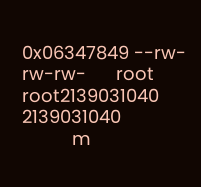0x06347849 --rw-rw-rw-      root      root2139031040  2139031040
          m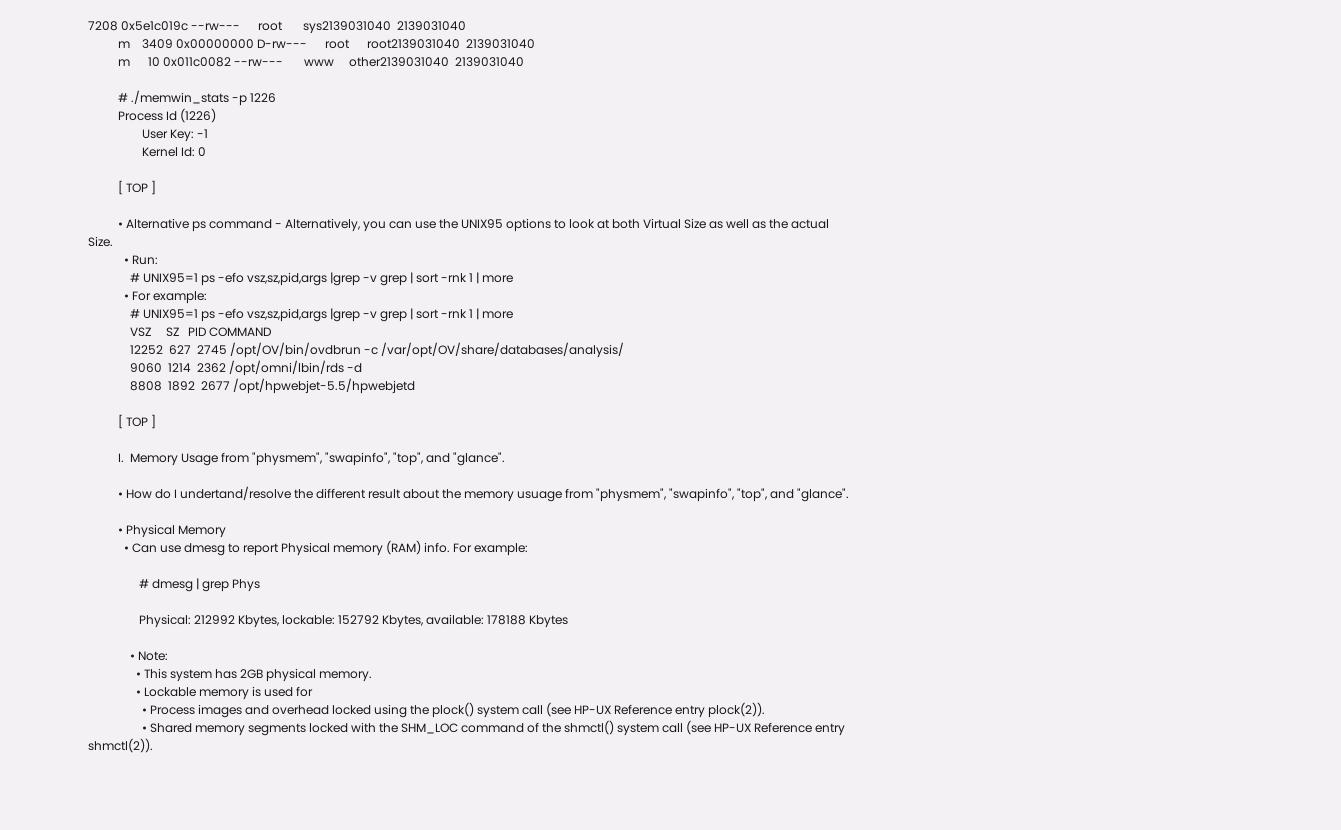7208 0x5e1c019c --rw---      root       sys2139031040  2139031040
          m    3409 0x00000000 D-rw---      root      root2139031040  2139031040
          m      10 0x011c0082 --rw---       www     other2139031040  2139031040

          # ./memwin_stats -p 1226
          Process Id (1226)
                  User Key: -1
                  Kernel Id: 0

          [ TOP ]

          • Alternative ps command - Alternatively, you can use the UNIX95 options to look at both Virtual Size as well as the actual Size.
            • Run:
              # UNIX95=1 ps -efo vsz,sz,pid,args |grep -v grep | sort -rnk 1 | more
            • For example:
              # UNIX95=1 ps -efo vsz,sz,pid,args |grep -v grep | sort -rnk 1 | more
              VSZ     SZ   PID COMMAND
              12252  627  2745 /opt/OV/bin/ovdbrun -c /var/opt/OV/share/databases/analysis/
              9060  1214  2362 /opt/omni/lbin/rds -d
              8808  1892  2677 /opt/hpwebjet-5.5/hpwebjetd

          [ TOP ]

          I.  Memory Usage from "physmem", "swapinfo", "top", and "glance".

          • How do I undertand/resolve the different result about the memory usuage from "physmem", "swapinfo", "top", and "glance".

          • Physical Memory
            • Can use dmesg to report Physical memory (RAM) info. For example:

                 # dmesg | grep Phys

                 Physical: 212992 Kbytes, lockable: 152792 Kbytes, available: 178188 Kbytes

              • Note:
                • This system has 2GB physical memory.
                • Lockable memory is used for
                  • Process images and overhead locked using the plock() system call (see HP-UX Reference entry plock(2)).
                  • Shared memory segments locked with the SHM_LOC command of the shmctl() system call (see HP-UX Reference entry shmctl(2)).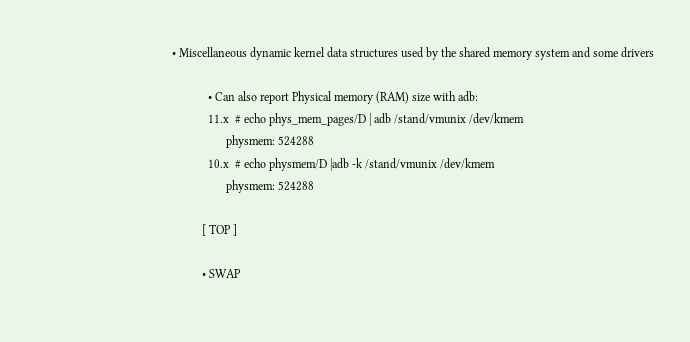• Miscellaneous dynamic kernel data structures used by the shared memory system and some drivers

            • Can also report Physical memory (RAM) size with adb:
            11.x  # echo phys_mem_pages/D | adb /stand/vmunix /dev/kmem
                  physmem: 524288
            10.x  # echo physmem/D |adb -k /stand/vmunix /dev/kmem
                  physmem: 524288

          [ TOP ]

          • SWAP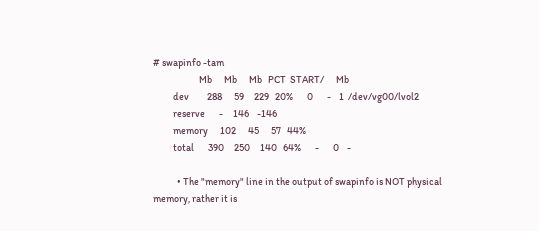# swapinfo -tam
                       Mb      Mb      Mb   PCT  START/      Mb
          dev         288      59     229   20%       0       -    1  /dev/vg00/lvol2
          reserve       -     146    -146
          memory      102      45      57   44%
          total       390     250     140   64%       -       0    -

            • The "memory" line in the output of swapinfo is NOT physical memory, rather it is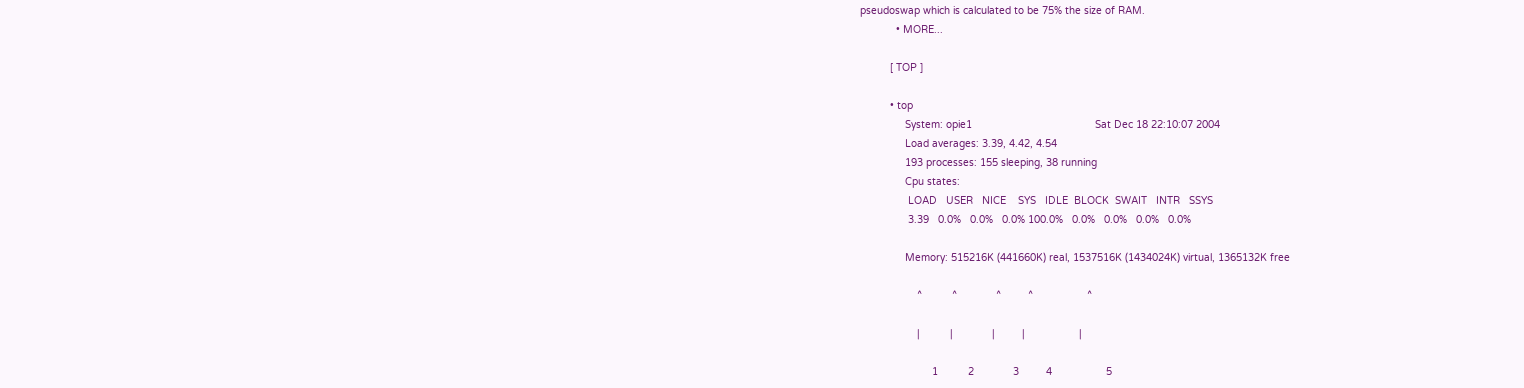pseudoswap which is calculated to be 75% the size of RAM.
            • MORE...

          [ TOP ]

          • top
               System: opie1                                         Sat Dec 18 22:10:07 2004
               Load averages: 3.39, 4.42, 4.54
               193 processes: 155 sleeping, 38 running
               Cpu states:
                LOAD   USER   NICE    SYS   IDLE  BLOCK  SWAIT   INTR   SSYS
                3.39   0.0%   0.0%   0.0% 100.0%   0.0%   0.0%   0.0%   0.0%

               Memory: 515216K (441660K) real, 1537516K (1434024K) virtual, 1365132K free

                   ^          ^             ^         ^                  ^

                   |          |             |         |                  |

                        1          2             3         4                  5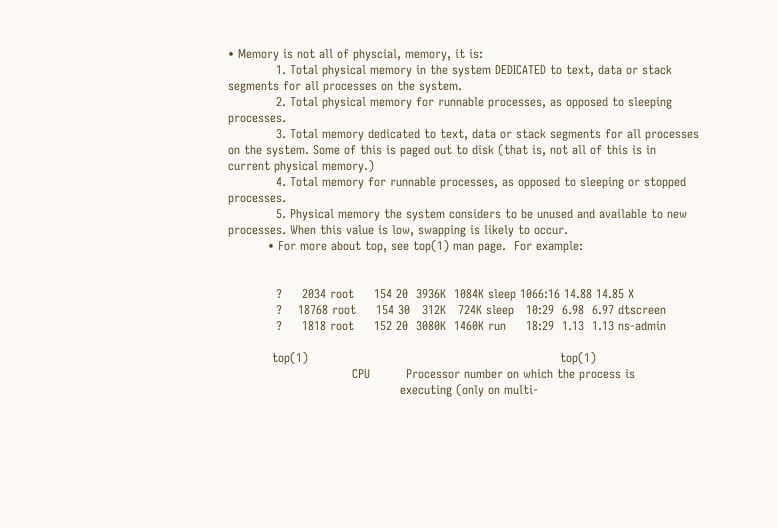• Memory is not all of physcial, memory, it is:
            1. Total physical memory in the system DEDICATED to text, data or stack segments for all processes on the system.
            2. Total physical memory for runnable processes, as opposed to sleeping processes.
            3. Total memory dedicated to text, data or stack segments for all processes on the system. Some of this is paged out to disk (that is, not all of this is in current physical memory.)
            4. Total memory for runnable processes, as opposed to sleeping or stopped processes.
            5. Physical memory the system considers to be unused and available to new processes. When this value is low, swapping is likely to occur.
          • For more about top, see top(1) man page.  For example:


            ?     2034 root     154 20  3936K  1084K sleep 1066:16 14.88 14.85 X
            ?    18768 root     154 30   312K   724K sleep   10:29  6.98  6.97 dtscreen
            ?     1818 root     152 20  3080K  1460K run     18:29  1.13  1.13 ns-admin

           top(1)                                                               top(1)
                               CPU         Processor number on which the process is
                                           executing (only on multi-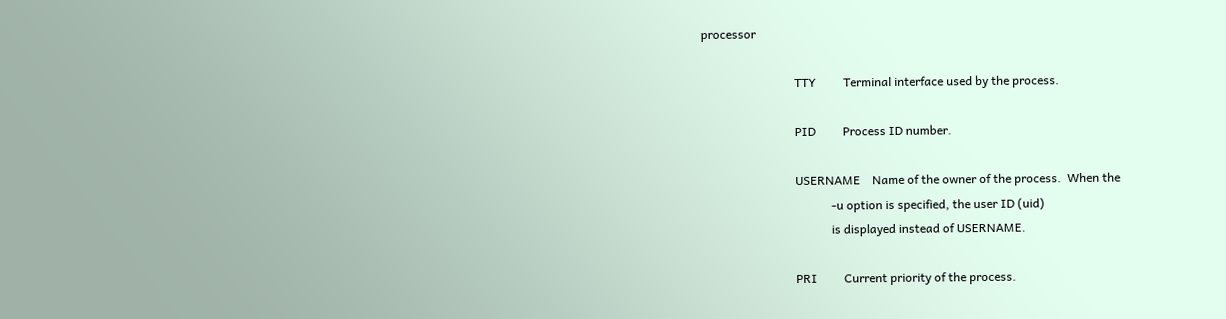processor

                               TTY         Terminal interface used by the process.

                               PID         Process ID number.

                               USERNAME    Name of the owner of the process.  When the
                                           -u option is specified, the user ID (uid)
                                           is displayed instead of USERNAME.

                               PRI         Current priority of the process.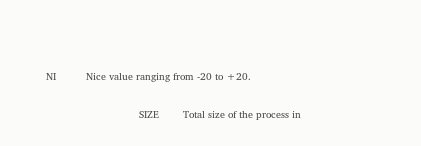NI          Nice value ranging from -20 to +20.

                               SIZE        Total size of the process in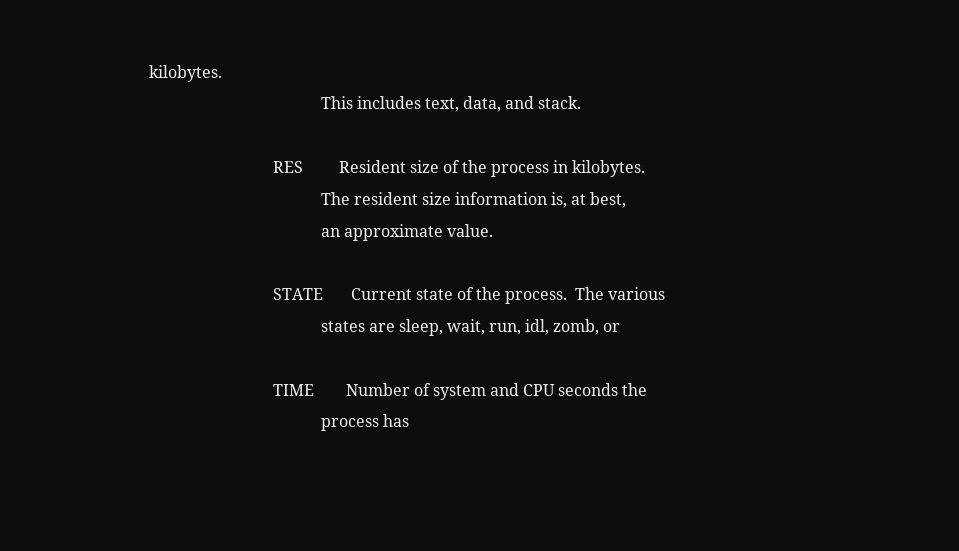kilobytes.
                                           This includes text, data, and stack.

                               RES         Resident size of the process in kilobytes.
                                           The resident size information is, at best,
                                           an approximate value.

                               STATE       Current state of the process.  The various
                                           states are sleep, wait, run, idl, zomb, or

                               TIME        Number of system and CPU seconds the
                                           process has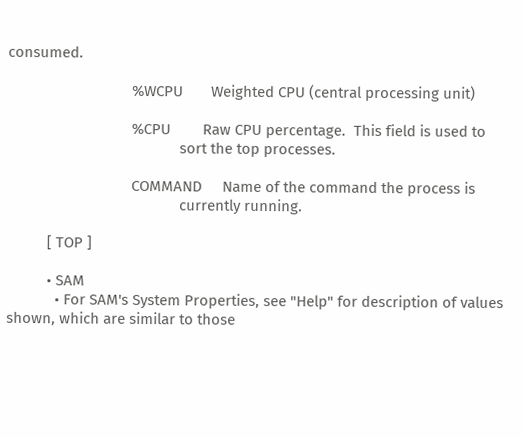consumed.

                               %WCPU       Weighted CPU (central processing unit)

                               %CPU        Raw CPU percentage.  This field is used to
                                           sort the top processes.

                               COMMAND     Name of the command the process is
                                           currently running.

          [ TOP ]

          • SAM
            • For SAM's System Properties, see "Help" for description of values shown, which are similar to those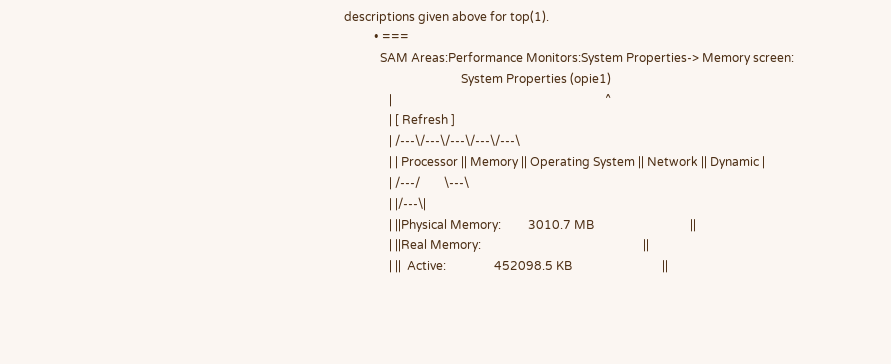descriptions given above for top(1).
          • ===
            SAM Areas:Performance Monitors:System Properties-> Memory screen:
                                       System Properties (opie1)
               |                                                                       ^
               | [ Refresh ]
               | /---\/---\/---\/---\/---\
               | | Processor || Memory || Operating System || Network || Dynamic |
               | /---/        \---\
               | |/---\|
               | ||Physical Memory:         3010.7 MB                                ||
               | ||Real Memory:                                                      ||
               | ||  Active:                452098.5 KB                              ||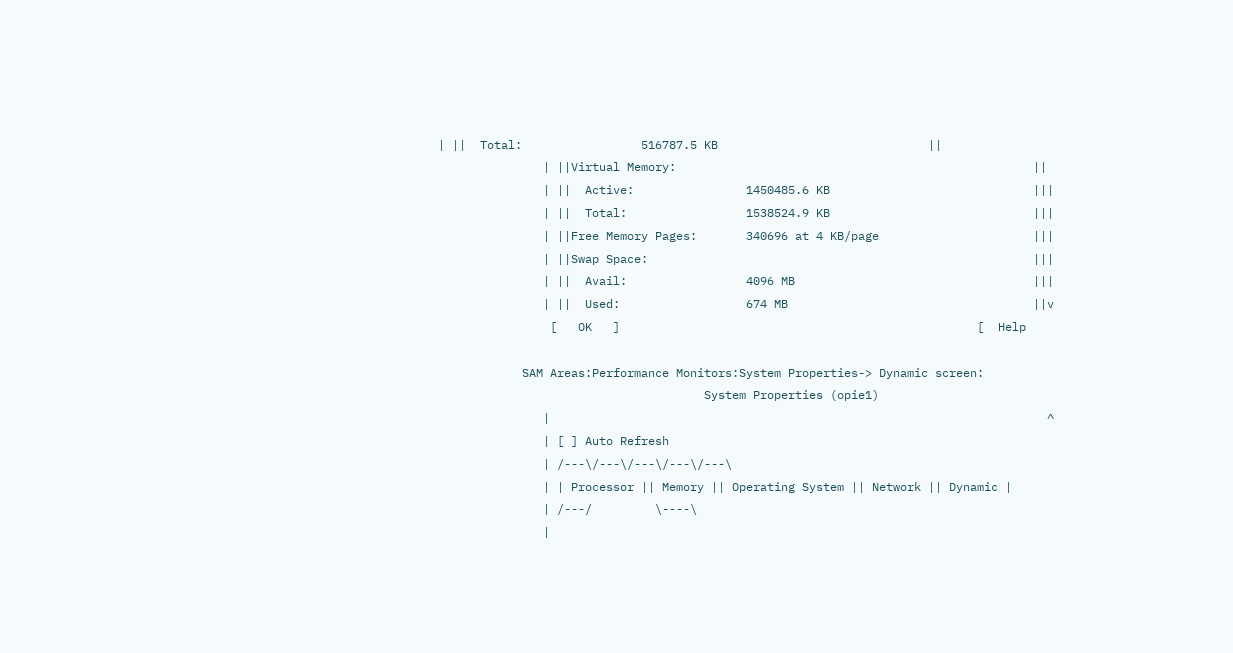| ||  Total:                 516787.5 KB                              ||
               | ||Virtual Memory:                                                   ||
               | ||  Active:                1450485.6 KB                             |||
               | ||  Total:                 1538524.9 KB                             |||
               | ||Free Memory Pages:       340696 at 4 KB/page                      |||
               | ||Swap Space:                                                       |||
               | ||  Avail:                 4096 MB                                  |||
               | ||  Used:                  674 MB                                   ||v
                [   OK   ]                                                   [  Help

            SAM Areas:Performance Monitors:System Properties-> Dynamic screen:
                                      System Properties (opie1)
               |                                                                       ^
               | [ ] Auto Refresh
               | /---\/---\/---\/---\/---\
               | | Processor || Memory || Operating System || Network || Dynamic |
               | /---/         \----\
               |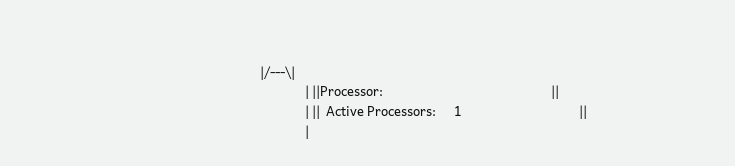|/---\|
               | ||Processor:                                                        ||
               | ||  Active Processors:      1                                       ||
               |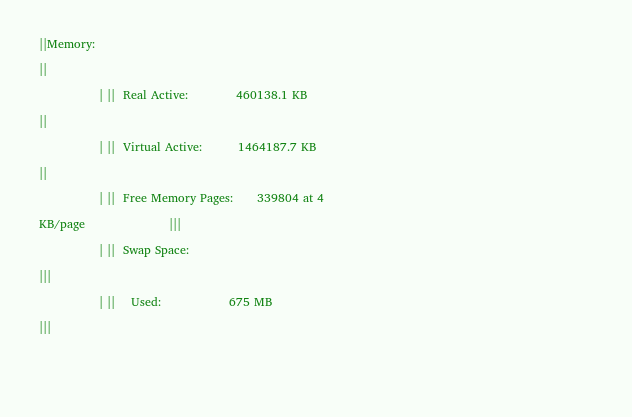||Memory:                                                           ||
               | ||  Real Active:            460138.1 KB                             ||
               | ||  Virtual Active:         1464187.7 KB                            ||
               | ||  Free Memory Pages:      339804 at 4 KB/page                     |||
               | ||  Swap Space:                                                     |||
               | ||    Used:                 675 MB                                  |||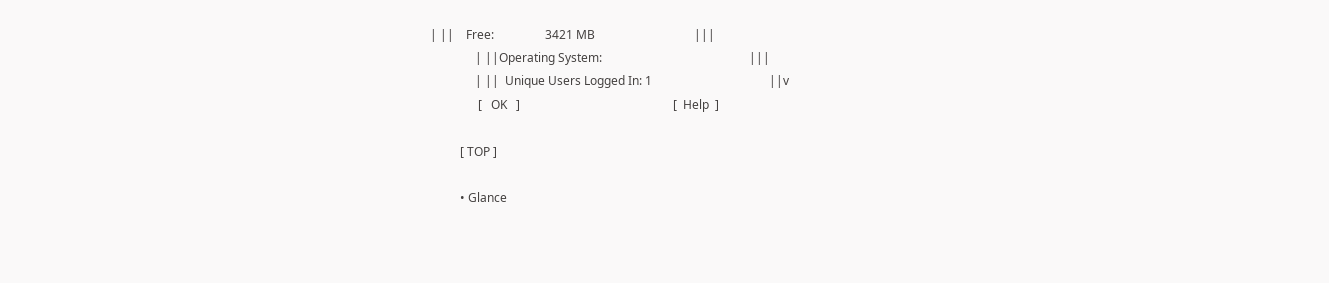| ||    Free:                 3421 MB                                 |||
               | ||Operating System:                                                 |||
               | ||  Unique Users Logged In: 1                                       ||v
                [   OK   ]                                                   [  Help  ]

          [ TOP ]

          • Glance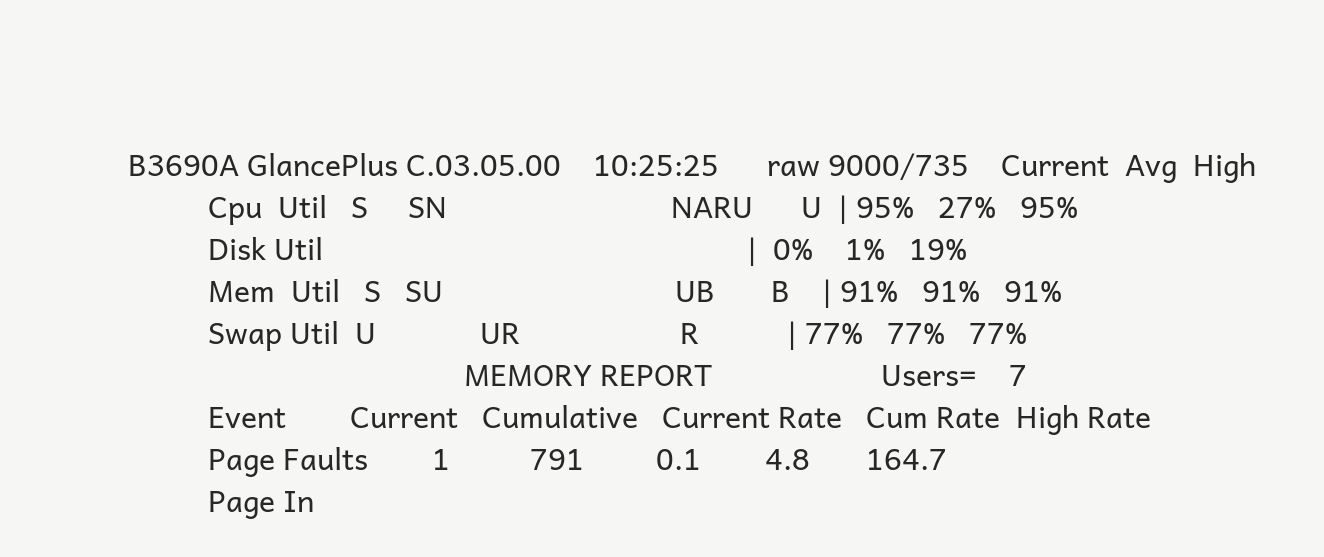B3690A GlancePlus C.03.05.00    10:25:25      raw 9000/735    Current  Avg  High
          Cpu  Util   S     SN                            NARU      U  | 95%   27%   95%
          Disk Util                                                     |  0%    1%   19%
          Mem  Util   S   SU                             UB       B    | 91%   91%   91%
          Swap Util  U             UR                    R           | 77%   77%   77%
                                          MEMORY REPORT                     Users=    7
          Event        Current   Cumulative   Current Rate   Cum Rate  High Rate
          Page Faults        1          791         0.1        4.8       164.7
          Page In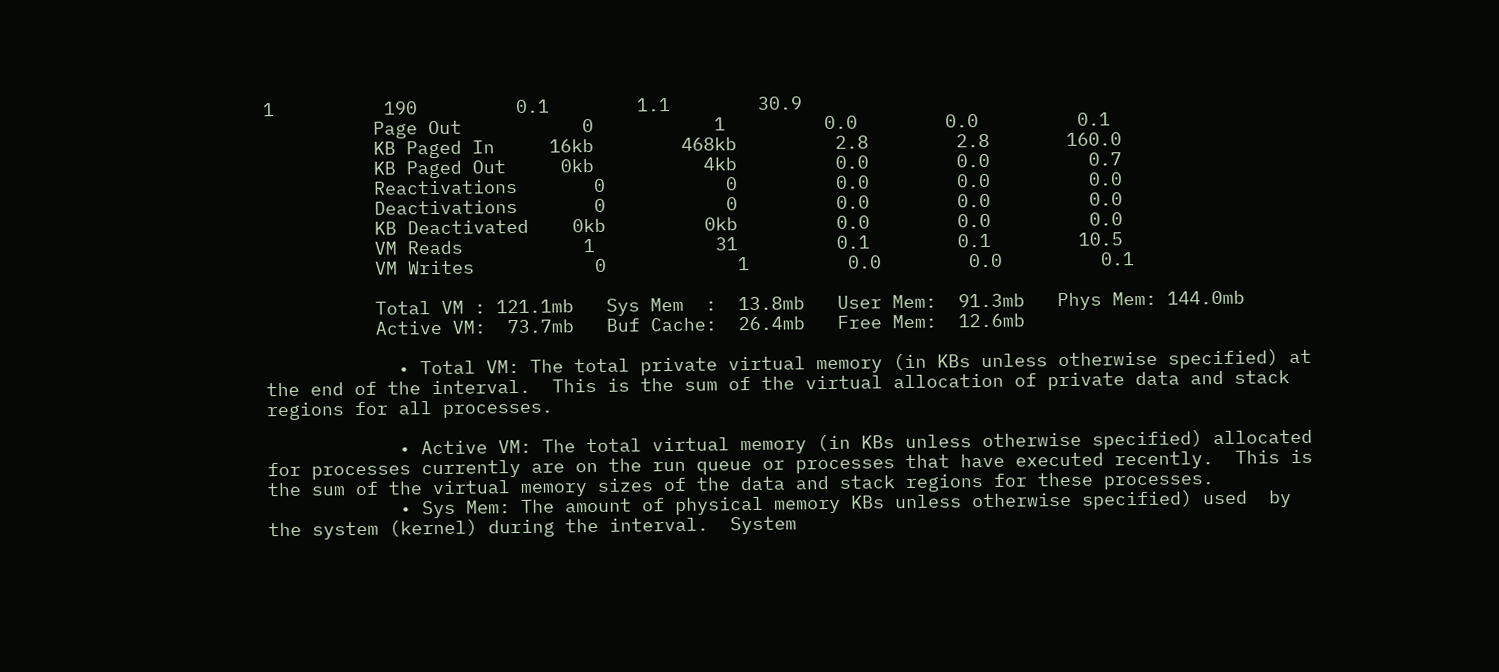1          190         0.1        1.1        30.9
          Page Out           0           1         0.0        0.0         0.1
          KB Paged In     16kb        468kb         2.8        2.8       160.0
          KB Paged Out     0kb          4kb         0.0        0.0         0.7
          Reactivations       0           0         0.0        0.0         0.0
          Deactivations       0           0         0.0        0.0         0.0
          KB Deactivated    0kb         0kb         0.0        0.0         0.0
          VM Reads           1           31         0.1        0.1        10.5
          VM Writes           0            1         0.0        0.0         0.1

          Total VM : 121.1mb   Sys Mem  :  13.8mb   User Mem:  91.3mb   Phys Mem: 144.0mb
          Active VM:  73.7mb   Buf Cache:  26.4mb   Free Mem:  12.6mb

            • Total VM: The total private virtual memory (in KBs unless otherwise specified) at  the end of the interval.  This is the sum of the virtual allocation of private data and stack regions for all processes.

            • Active VM: The total virtual memory (in KBs unless otherwise specified) allocated for processes currently are on the run queue or processes that have executed recently.  This is the sum of the virtual memory sizes of the data and stack regions for these processes.
            • Sys Mem: The amount of physical memory KBs unless otherwise specified) used  by the system (kernel) during the interval.  System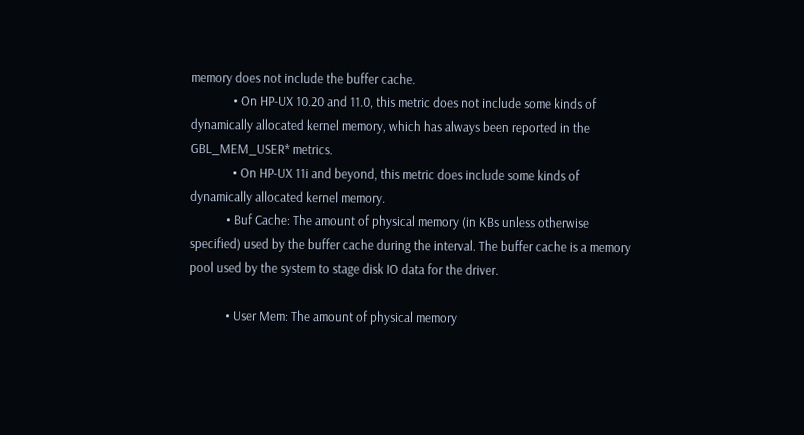memory does not include the buffer cache.
              • On HP-UX 10.20 and 11.0, this metric does not include some kinds of dynamically allocated kernel memory, which has always been reported in the GBL_MEM_USER* metrics.
              • On HP-UX 11i and beyond, this metric does include some kinds of dynamically allocated kernel memory.
            • Buf Cache: The amount of physical memory (in KBs unless otherwise specified) used by the buffer cache during the interval. The buffer cache is a memory pool used by the system to stage disk IO data for the driver.

            • User Mem: The amount of physical memory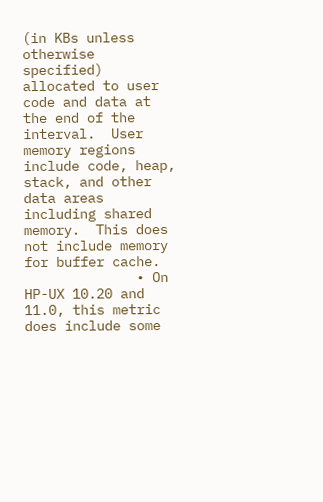(in KBs unless otherwise specified) allocated to user code and data at the end of the interval.  User memory regions include code, heap, stack, and other data areas including shared memory.  This does not include memory for buffer cache.
              • On HP-UX 10.20 and 11.0, this metric does include some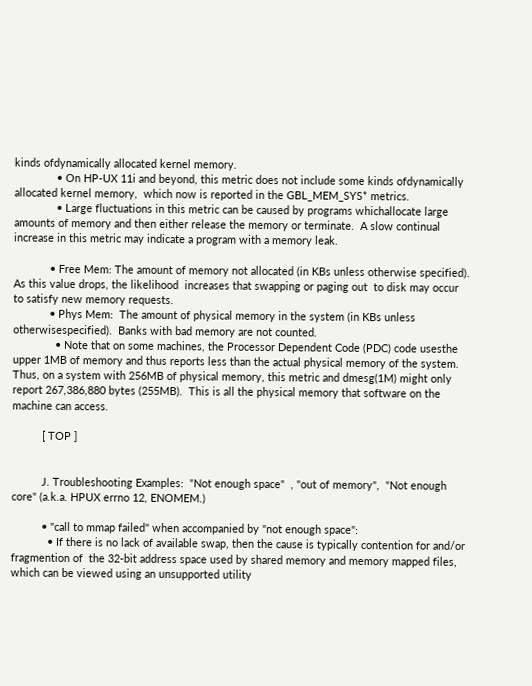kinds ofdynamically allocated kernel memory.
              • On HP-UX 11i and beyond, this metric does not include some kinds ofdynamically allocated kernel memory,  which now is reported in the GBL_MEM_SYS* metrics.
              • Large fluctuations in this metric can be caused by programs whichallocate large amounts of memory and then either release the memory or terminate.  A slow continual increase in this metric may indicate a program with a memory leak.

            • Free Mem: The amount of memory not allocated (in KBs unless otherwise specified).  As this value drops, the likelihood  increases that swapping or paging out  to disk may occur to satisfy new memory requests.
            • Phys Mem:  The amount of physical memory in the system (in KBs unless otherwisespecified).  Banks with bad memory are not counted.
              • Note that on some machines, the Processor Dependent Code (PDC) code usesthe upper 1MB of memory and thus reports less than the actual physical memory of the system. Thus, on a system with 256MB of physical memory, this metric and dmesg(1M) might only report 267,386,880 bytes (255MB).  This is all the physical memory that software on the machine can access.

          [ TOP ]


          J. Troubleshooting Examples:  "Not enough space"  , "out of memory",  "Not enough core" (a.k.a. HPUX errno 12, ENOMEM.)

          • "call to mmap failed" when accompanied by "not enough space":
            • If there is no lack of available swap, then the cause is typically contention for and/or fragmention of  the 32-bit address space used by shared memory and memory mapped files, which can be viewed using an unsupported utility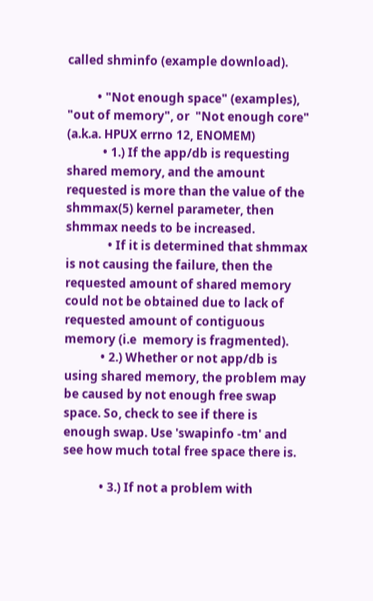called shminfo (example download).

          • "Not enough space" (examples), "out of memory", or  "Not enough core" (a.k.a. HPUX errno 12, ENOMEM)
            • 1.) If the app/db is requesting shared memory, and the amount requested is more than the value of the shmmax(5) kernel parameter, then shmmax needs to be increased.
              • If it is determined that shmmax is not causing the failure, then the requested amount of shared memory could not be obtained due to lack of requested amount of contiguous memory (i.e  memory is fragmented).
            • 2.) Whether or not app/db is using shared memory, the problem may be caused by not enough free swap space. So, check to see if there is enough swap. Use 'swapinfo -tm' and see how much total free space there is.

            • 3.) If not a problem with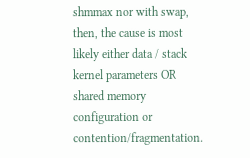shmmax nor with swap, then, the cause is most likely either data / stack kernel parameters OR shared memory configuration or contention/fragmentation.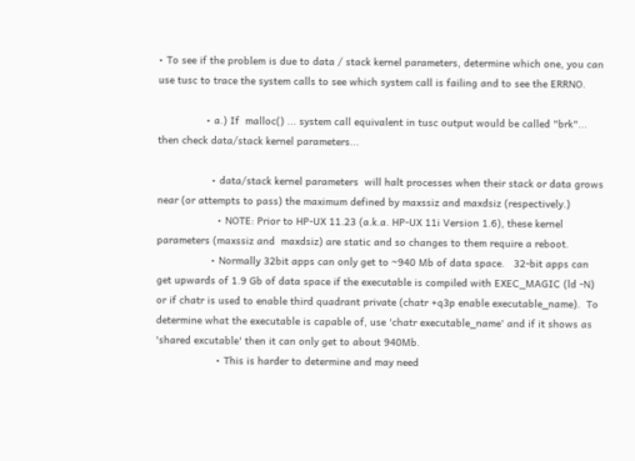• To see if the problem is due to data / stack kernel parameters, determine which one, you can use tusc to trace the system calls to see which system call is failing and to see the ERRNO.

                • a.) If  malloc() ... system call equivalent in tusc output would be called "brk"... then check data/stack kernel parameters...

                  • data/stack kernel parameters  will halt processes when their stack or data grows near (or attempts to pass) the maximum defined by maxssiz and maxdsiz (respectively.)
                    • NOTE: Prior to HP-UX 11.23 (a.k.a. HP-UX 11i Version 1.6), these kernel  parameters (maxssiz and  maxdsiz) are static and so changes to them require a reboot.
                  • Normally 32bit apps can only get to ~940 Mb of data space.   32-bit apps can get upwards of 1.9 Gb of data space if the executable is compiled with EXEC_MAGIC (ld -N) or if chatr is used to enable third quadrant private (chatr +q3p enable executable_name).  To determine what the executable is capable of, use 'chatr executable_name' and if it shows as 'shared excutable' then it can only get to about 940Mb.
                    • This is harder to determine and may need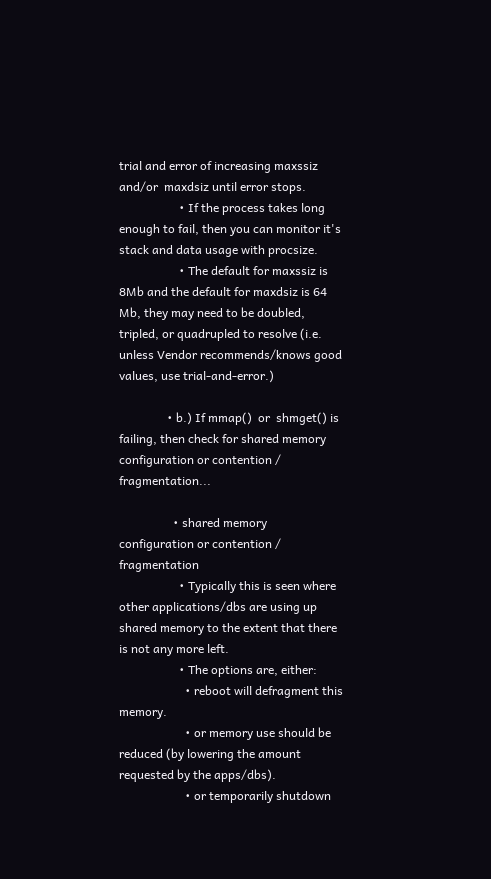trial and error of increasing maxssiz and/or  maxdsiz until error stops.
                    • If the process takes long enough to fail, then you can monitor it's stack and data usage with procsize.
                    • The default for maxssiz is  8Mb and the default for maxdsiz is 64 Mb, they may need to be doubled, tripled, or quadrupled to resolve (i.e. unless Vendor recommends/knows good values, use trial-and-error.)

                • b.) If mmap()  or  shmget() is failing, then check for shared memory configuration or contention / fragmentation...

                  • shared memory configuration or contention / fragmentation
                    • Typically this is seen where other applications/dbs are using up shared memory to the extent that there is not any more left.
                    • The options are, either:
                      • reboot will defragment this memory.
                      • or memory use should be reduced (by lowering the amount requested by the apps/dbs).
                      • or temporarily shutdown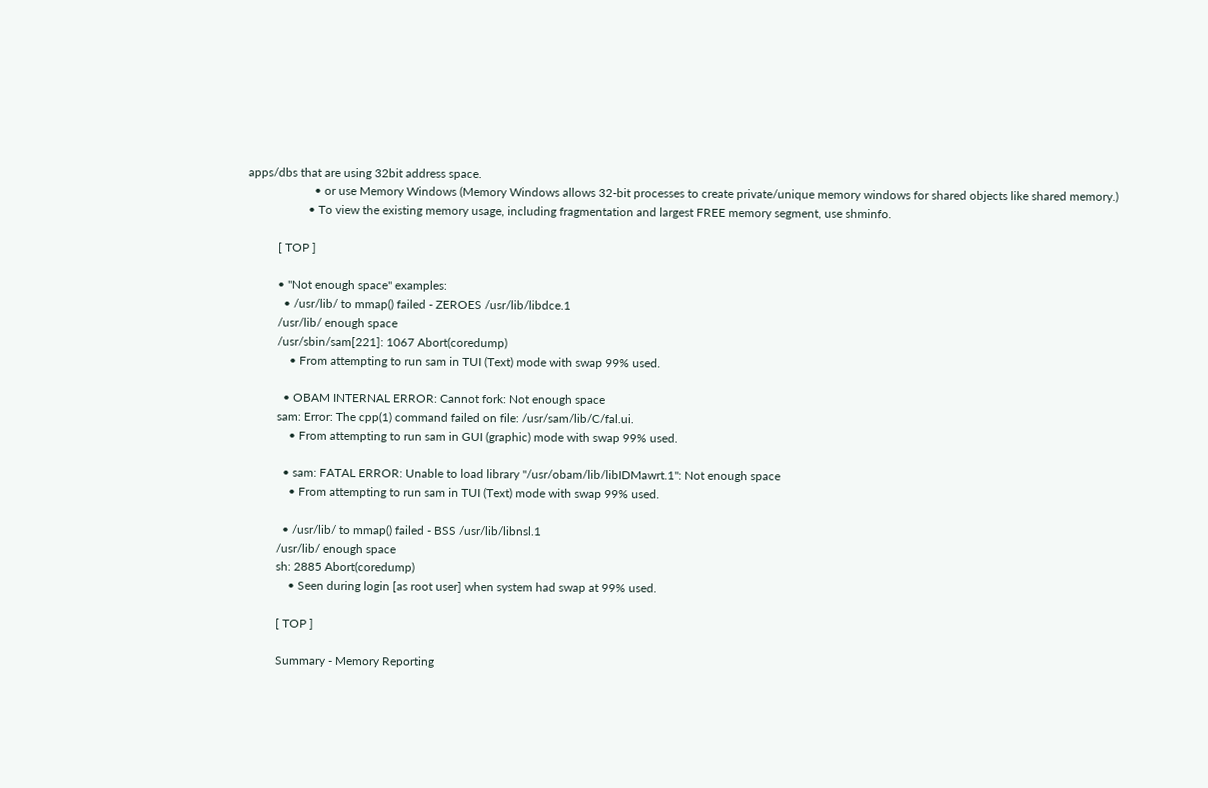apps/dbs that are using 32bit address space.
                      • or use Memory Windows (Memory Windows allows 32-bit processes to create private/unique memory windows for shared objects like shared memory.)
                    • To view the existing memory usage, including fragmentation and largest FREE memory segment, use shminfo.

          [ TOP ]

          • "Not enough space" examples:
            • /usr/lib/ to mmap() failed - ZEROES /usr/lib/libdce.1
          /usr/lib/ enough space
          /usr/sbin/sam[221]: 1067 Abort(coredump)
              • From attempting to run sam in TUI (Text) mode with swap 99% used.

            • OBAM INTERNAL ERROR: Cannot fork: Not enough space
          sam: Error: The cpp(1) command failed on file: /usr/sam/lib/C/fal.ui.
              • From attempting to run sam in GUI (graphic) mode with swap 99% used.

            • sam: FATAL ERROR: Unable to load library "/usr/obam/lib/libIDMawrt.1": Not enough space
              • From attempting to run sam in TUI (Text) mode with swap 99% used.

            • /usr/lib/ to mmap() failed - BSS /usr/lib/libnsl.1
          /usr/lib/ enough space
          sh: 2885 Abort(coredump)
              • Seen during login [as root user] when system had swap at 99% used.

          [ TOP ]

          Summary - Memory Reporting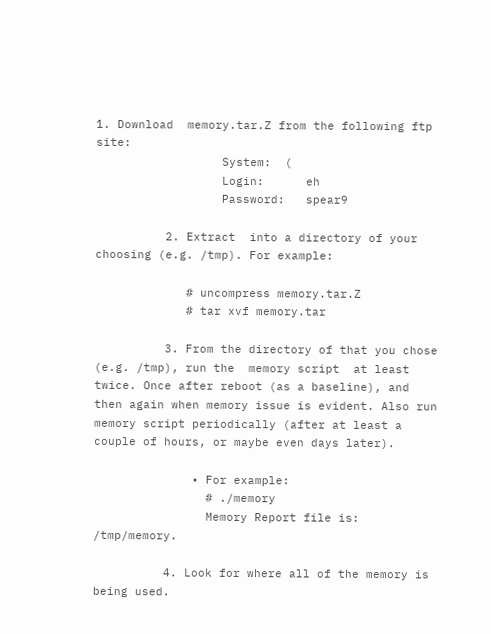1. Download  memory.tar.Z from the following ftp site:
                  System:  (
                  Login:      eh
                  Password:   spear9

          2. Extract  into a directory of your choosing (e.g. /tmp). For example:

             # uncompress memory.tar.Z
             # tar xvf memory.tar

          3. From the directory of that you chose (e.g. /tmp), run the  memory script  at least twice. Once after reboot (as a baseline), and then again when memory issue is evident. Also run memory script periodically (after at least a couple of hours, or maybe even days later).

              • For example:
                # ./memory
                Memory Report file is: /tmp/memory.

          4. Look for where all of the memory is being used.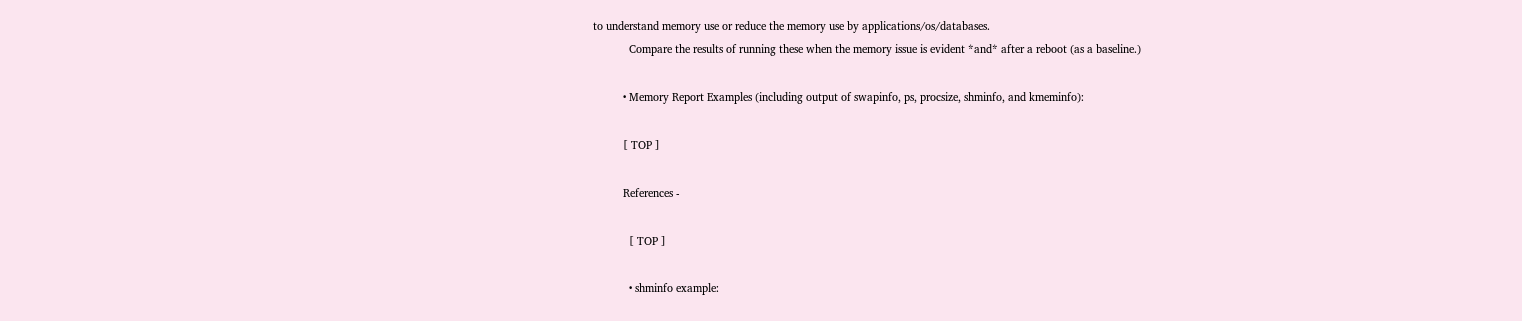to understand memory use or reduce the memory use by applications/os/databases.
            Compare the results of running these when the memory issue is evident *and* after a reboot (as a baseline.)

          • Memory Report Examples (including output of swapinfo, ps, procsize, shminfo, and kmeminfo):

          [ TOP ]

          References -

            [ TOP ]

            • shminfo example: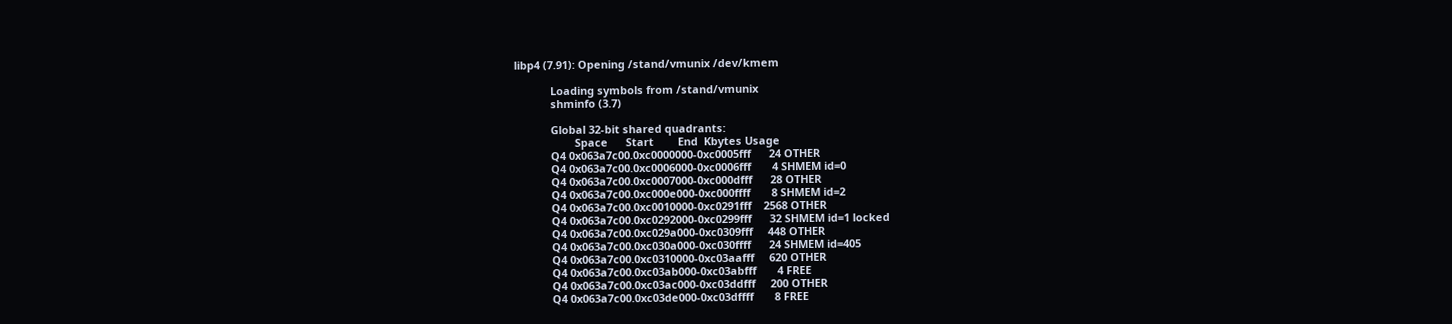libp4 (7.91): Opening /stand/vmunix /dev/kmem

            Loading symbols from /stand/vmunix
            shminfo (3.7)

            Global 32-bit shared quadrants:
                    Space      Start        End  Kbytes Usage
            Q4 0x063a7c00.0xc0000000-0xc0005fff      24 OTHER
            Q4 0x063a7c00.0xc0006000-0xc0006fff       4 SHMEM id=0
            Q4 0x063a7c00.0xc0007000-0xc000dfff      28 OTHER
            Q4 0x063a7c00.0xc000e000-0xc000ffff       8 SHMEM id=2
            Q4 0x063a7c00.0xc0010000-0xc0291fff    2568 OTHER
            Q4 0x063a7c00.0xc0292000-0xc0299fff      32 SHMEM id=1 locked
            Q4 0x063a7c00.0xc029a000-0xc0309fff     448 OTHER
            Q4 0x063a7c00.0xc030a000-0xc030ffff      24 SHMEM id=405
            Q4 0x063a7c00.0xc0310000-0xc03aafff     620 OTHER
            Q4 0x063a7c00.0xc03ab000-0xc03abfff       4 FREE
            Q4 0x063a7c00.0xc03ac000-0xc03ddfff     200 OTHER
            Q4 0x063a7c00.0xc03de000-0xc03dffff       8 FREE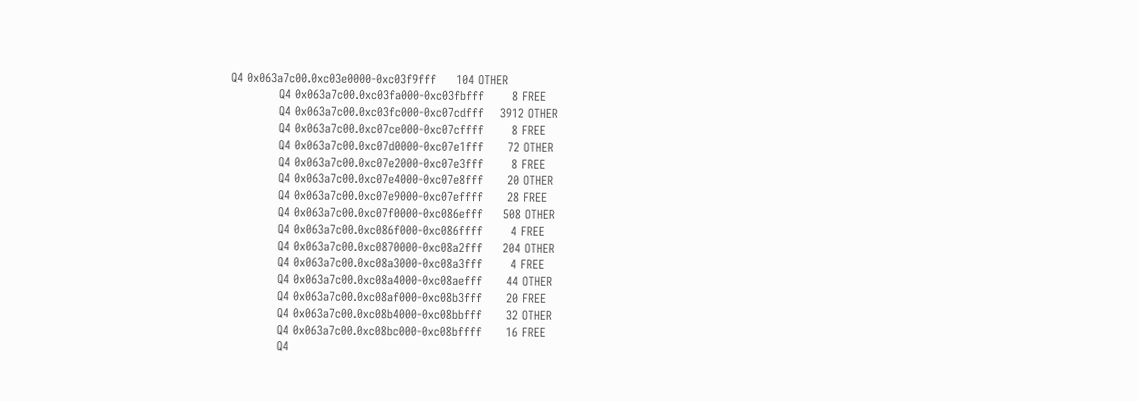Q4 0x063a7c00.0xc03e0000-0xc03f9fff     104 OTHER
            Q4 0x063a7c00.0xc03fa000-0xc03fbfff       8 FREE
            Q4 0x063a7c00.0xc03fc000-0xc07cdfff    3912 OTHER
            Q4 0x063a7c00.0xc07ce000-0xc07cffff       8 FREE
            Q4 0x063a7c00.0xc07d0000-0xc07e1fff      72 OTHER
            Q4 0x063a7c00.0xc07e2000-0xc07e3fff       8 FREE
            Q4 0x063a7c00.0xc07e4000-0xc07e8fff      20 OTHER
            Q4 0x063a7c00.0xc07e9000-0xc07effff      28 FREE
            Q4 0x063a7c00.0xc07f0000-0xc086efff     508 OTHER
            Q4 0x063a7c00.0xc086f000-0xc086ffff       4 FREE
            Q4 0x063a7c00.0xc0870000-0xc08a2fff     204 OTHER
            Q4 0x063a7c00.0xc08a3000-0xc08a3fff       4 FREE
            Q4 0x063a7c00.0xc08a4000-0xc08aefff      44 OTHER
            Q4 0x063a7c00.0xc08af000-0xc08b3fff      20 FREE
            Q4 0x063a7c00.0xc08b4000-0xc08bbfff      32 OTHER
            Q4 0x063a7c00.0xc08bc000-0xc08bffff      16 FREE
            Q4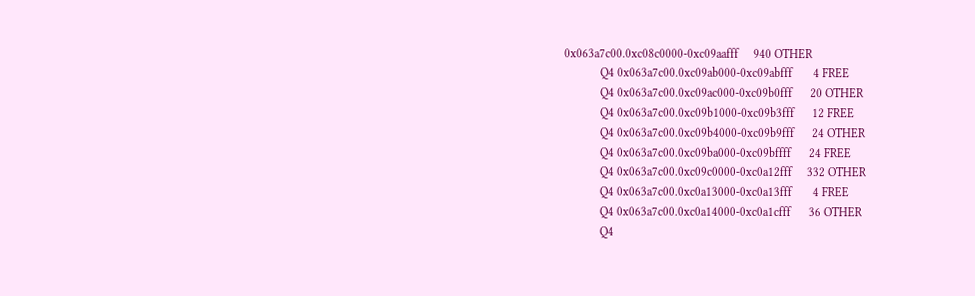0x063a7c00.0xc08c0000-0xc09aafff     940 OTHER
            Q4 0x063a7c00.0xc09ab000-0xc09abfff       4 FREE
            Q4 0x063a7c00.0xc09ac000-0xc09b0fff      20 OTHER
            Q4 0x063a7c00.0xc09b1000-0xc09b3fff      12 FREE
            Q4 0x063a7c00.0xc09b4000-0xc09b9fff      24 OTHER
            Q4 0x063a7c00.0xc09ba000-0xc09bffff      24 FREE
            Q4 0x063a7c00.0xc09c0000-0xc0a12fff     332 OTHER
            Q4 0x063a7c00.0xc0a13000-0xc0a13fff       4 FREE
            Q4 0x063a7c00.0xc0a14000-0xc0a1cfff      36 OTHER
            Q4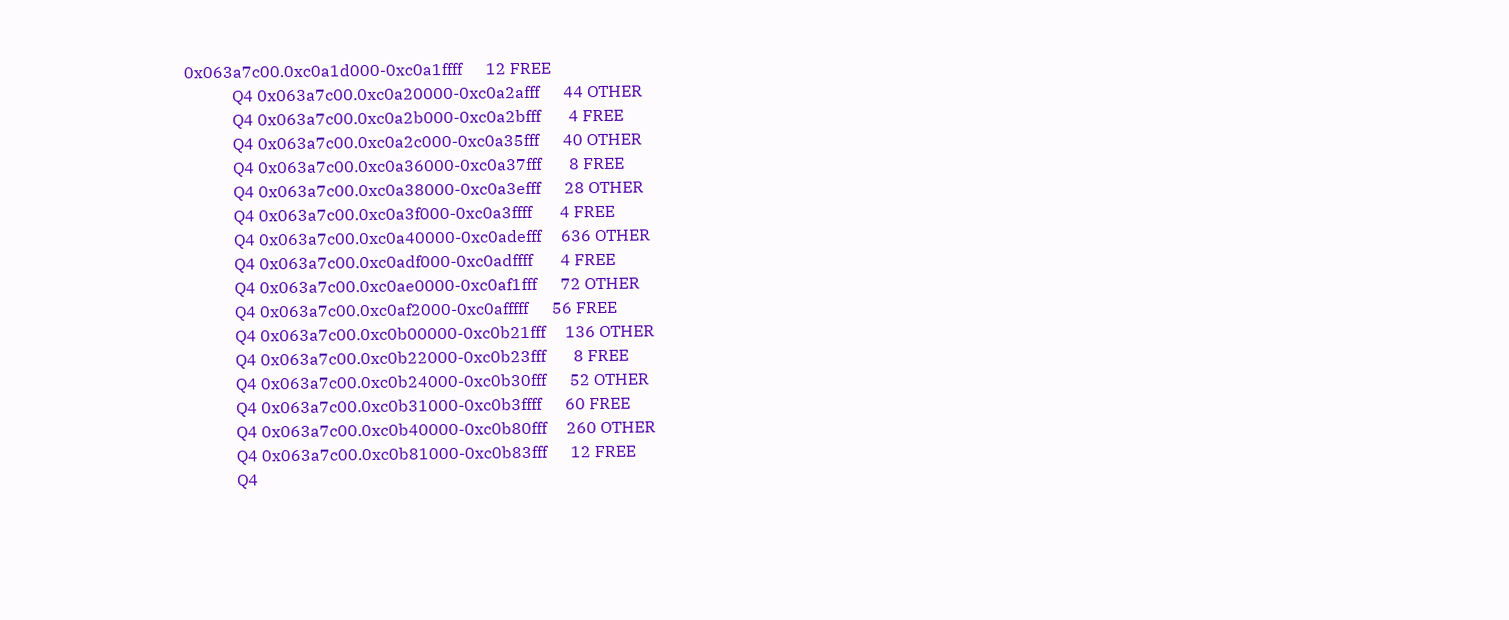0x063a7c00.0xc0a1d000-0xc0a1ffff      12 FREE
            Q4 0x063a7c00.0xc0a20000-0xc0a2afff      44 OTHER
            Q4 0x063a7c00.0xc0a2b000-0xc0a2bfff       4 FREE
            Q4 0x063a7c00.0xc0a2c000-0xc0a35fff      40 OTHER
            Q4 0x063a7c00.0xc0a36000-0xc0a37fff       8 FREE
            Q4 0x063a7c00.0xc0a38000-0xc0a3efff      28 OTHER
            Q4 0x063a7c00.0xc0a3f000-0xc0a3ffff       4 FREE
            Q4 0x063a7c00.0xc0a40000-0xc0adefff     636 OTHER
            Q4 0x063a7c00.0xc0adf000-0xc0adffff       4 FREE
            Q4 0x063a7c00.0xc0ae0000-0xc0af1fff      72 OTHER
            Q4 0x063a7c00.0xc0af2000-0xc0afffff      56 FREE
            Q4 0x063a7c00.0xc0b00000-0xc0b21fff     136 OTHER
            Q4 0x063a7c00.0xc0b22000-0xc0b23fff       8 FREE
            Q4 0x063a7c00.0xc0b24000-0xc0b30fff      52 OTHER
            Q4 0x063a7c00.0xc0b31000-0xc0b3ffff      60 FREE
            Q4 0x063a7c00.0xc0b40000-0xc0b80fff     260 OTHER
            Q4 0x063a7c00.0xc0b81000-0xc0b83fff      12 FREE
            Q4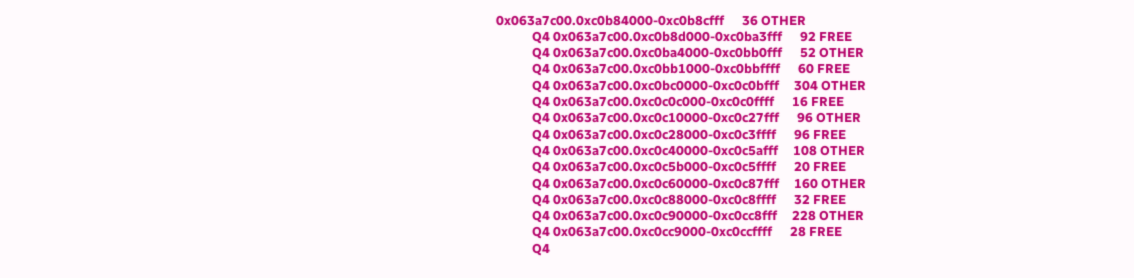0x063a7c00.0xc0b84000-0xc0b8cfff      36 OTHER
            Q4 0x063a7c00.0xc0b8d000-0xc0ba3fff      92 FREE
            Q4 0x063a7c00.0xc0ba4000-0xc0bb0fff      52 OTHER
            Q4 0x063a7c00.0xc0bb1000-0xc0bbffff      60 FREE
            Q4 0x063a7c00.0xc0bc0000-0xc0c0bfff     304 OTHER
            Q4 0x063a7c00.0xc0c0c000-0xc0c0ffff      16 FREE
            Q4 0x063a7c00.0xc0c10000-0xc0c27fff      96 OTHER
            Q4 0x063a7c00.0xc0c28000-0xc0c3ffff      96 FREE
            Q4 0x063a7c00.0xc0c40000-0xc0c5afff     108 OTHER
            Q4 0x063a7c00.0xc0c5b000-0xc0c5ffff      20 FREE
            Q4 0x063a7c00.0xc0c60000-0xc0c87fff     160 OTHER
            Q4 0x063a7c00.0xc0c88000-0xc0c8ffff      32 FREE
            Q4 0x063a7c00.0xc0c90000-0xc0cc8fff     228 OTHER
            Q4 0x063a7c00.0xc0cc9000-0xc0ccffff      28 FREE
            Q4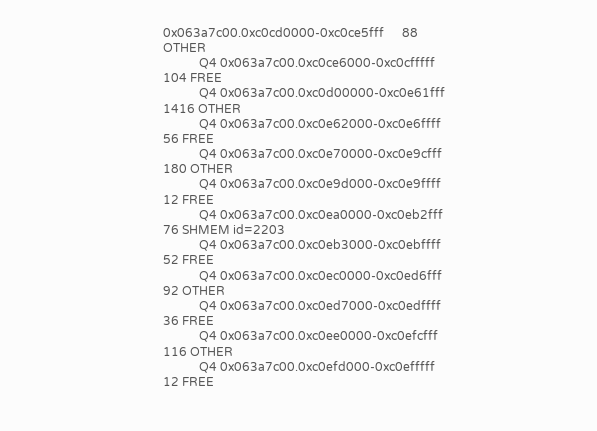0x063a7c00.0xc0cd0000-0xc0ce5fff      88 OTHER
            Q4 0x063a7c00.0xc0ce6000-0xc0cfffff     104 FREE
            Q4 0x063a7c00.0xc0d00000-0xc0e61fff    1416 OTHER
            Q4 0x063a7c00.0xc0e62000-0xc0e6ffff      56 FREE
            Q4 0x063a7c00.0xc0e70000-0xc0e9cfff     180 OTHER
            Q4 0x063a7c00.0xc0e9d000-0xc0e9ffff      12 FREE
            Q4 0x063a7c00.0xc0ea0000-0xc0eb2fff      76 SHMEM id=2203
            Q4 0x063a7c00.0xc0eb3000-0xc0ebffff      52 FREE
            Q4 0x063a7c00.0xc0ec0000-0xc0ed6fff      92 OTHER
            Q4 0x063a7c00.0xc0ed7000-0xc0edffff      36 FREE
            Q4 0x063a7c00.0xc0ee0000-0xc0efcfff     116 OTHER
            Q4 0x063a7c00.0xc0efd000-0xc0efffff      12 FREE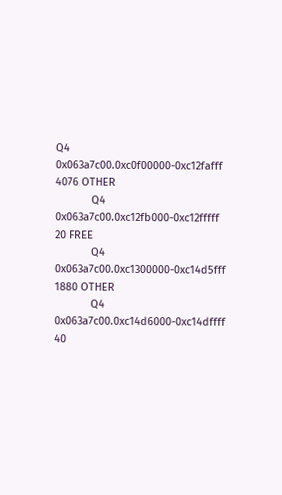Q4 0x063a7c00.0xc0f00000-0xc12fafff    4076 OTHER
            Q4 0x063a7c00.0xc12fb000-0xc12fffff      20 FREE
            Q4 0x063a7c00.0xc1300000-0xc14d5fff    1880 OTHER
            Q4 0x063a7c00.0xc14d6000-0xc14dffff      40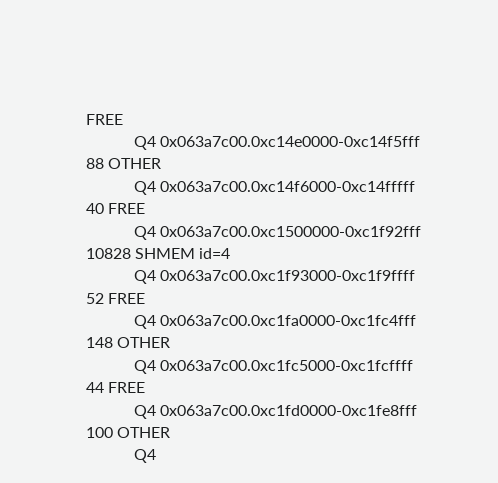FREE
            Q4 0x063a7c00.0xc14e0000-0xc14f5fff      88 OTHER
            Q4 0x063a7c00.0xc14f6000-0xc14fffff      40 FREE
            Q4 0x063a7c00.0xc1500000-0xc1f92fff   10828 SHMEM id=4
            Q4 0x063a7c00.0xc1f93000-0xc1f9ffff      52 FREE
            Q4 0x063a7c00.0xc1fa0000-0xc1fc4fff     148 OTHER
            Q4 0x063a7c00.0xc1fc5000-0xc1fcffff      44 FREE
            Q4 0x063a7c00.0xc1fd0000-0xc1fe8fff     100 OTHER
            Q4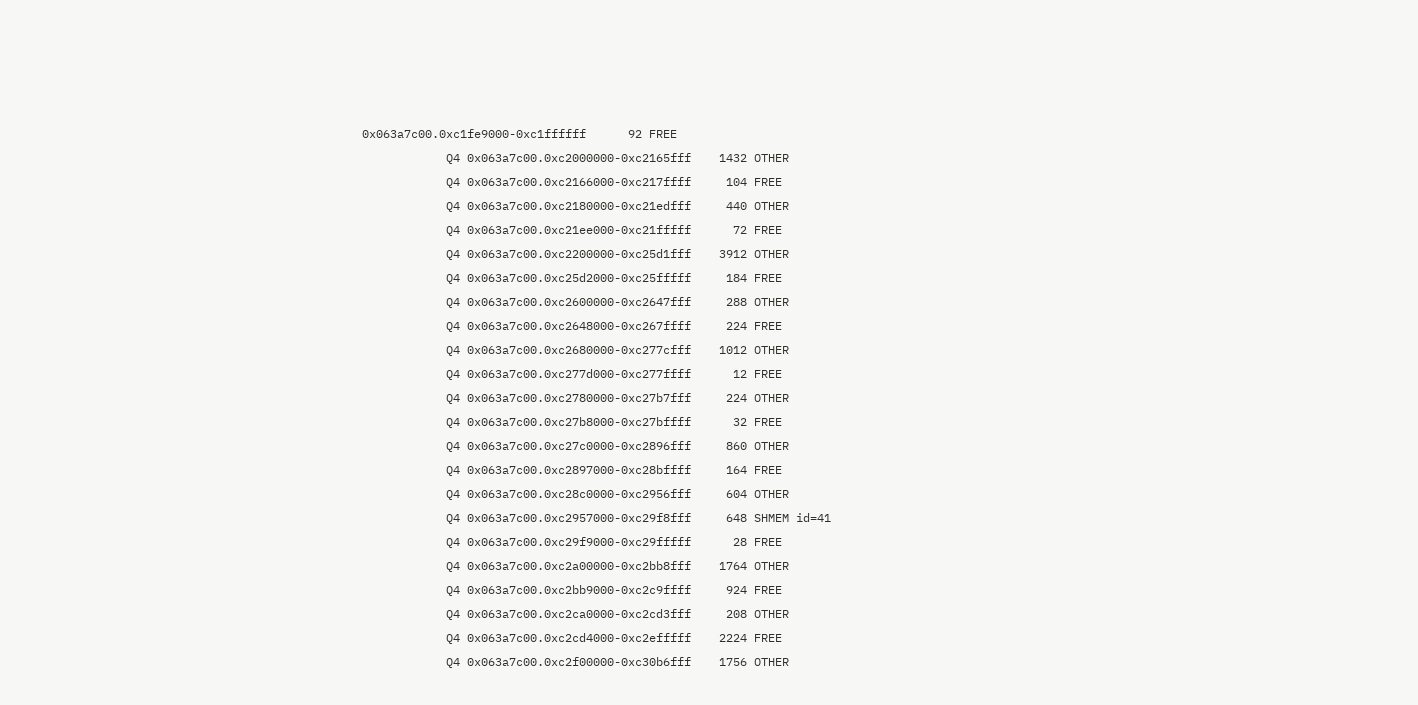0x063a7c00.0xc1fe9000-0xc1ffffff      92 FREE
            Q4 0x063a7c00.0xc2000000-0xc2165fff    1432 OTHER
            Q4 0x063a7c00.0xc2166000-0xc217ffff     104 FREE
            Q4 0x063a7c00.0xc2180000-0xc21edfff     440 OTHER
            Q4 0x063a7c00.0xc21ee000-0xc21fffff      72 FREE
            Q4 0x063a7c00.0xc2200000-0xc25d1fff    3912 OTHER
            Q4 0x063a7c00.0xc25d2000-0xc25fffff     184 FREE
            Q4 0x063a7c00.0xc2600000-0xc2647fff     288 OTHER
            Q4 0x063a7c00.0xc2648000-0xc267ffff     224 FREE
            Q4 0x063a7c00.0xc2680000-0xc277cfff    1012 OTHER
            Q4 0x063a7c00.0xc277d000-0xc277ffff      12 FREE
            Q4 0x063a7c00.0xc2780000-0xc27b7fff     224 OTHER
            Q4 0x063a7c00.0xc27b8000-0xc27bffff      32 FREE
            Q4 0x063a7c00.0xc27c0000-0xc2896fff     860 OTHER
            Q4 0x063a7c00.0xc2897000-0xc28bffff     164 FREE
            Q4 0x063a7c00.0xc28c0000-0xc2956fff     604 OTHER
            Q4 0x063a7c00.0xc2957000-0xc29f8fff     648 SHMEM id=41
            Q4 0x063a7c00.0xc29f9000-0xc29fffff      28 FREE
            Q4 0x063a7c00.0xc2a00000-0xc2bb8fff    1764 OTHER
            Q4 0x063a7c00.0xc2bb9000-0xc2c9ffff     924 FREE
            Q4 0x063a7c00.0xc2ca0000-0xc2cd3fff     208 OTHER
            Q4 0x063a7c00.0xc2cd4000-0xc2efffff    2224 FREE
            Q4 0x063a7c00.0xc2f00000-0xc30b6fff    1756 OTHER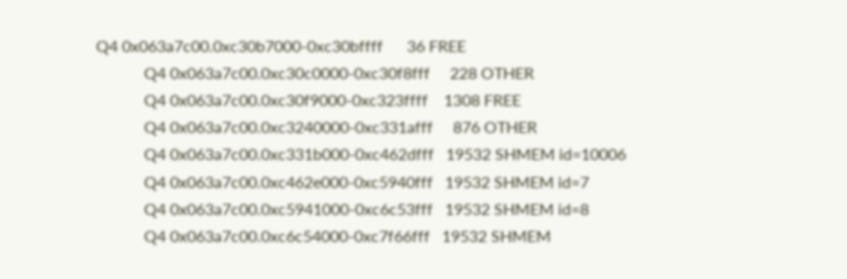Q4 0x063a7c00.0xc30b7000-0xc30bffff      36 FREE
            Q4 0x063a7c00.0xc30c0000-0xc30f8fff     228 OTHER
            Q4 0x063a7c00.0xc30f9000-0xc323ffff    1308 FREE
            Q4 0x063a7c00.0xc3240000-0xc331afff     876 OTHER
            Q4 0x063a7c00.0xc331b000-0xc462dfff   19532 SHMEM id=10006
            Q4 0x063a7c00.0xc462e000-0xc5940fff   19532 SHMEM id=7
            Q4 0x063a7c00.0xc5941000-0xc6c53fff   19532 SHMEM id=8
            Q4 0x063a7c00.0xc6c54000-0xc7f66fff   19532 SHMEM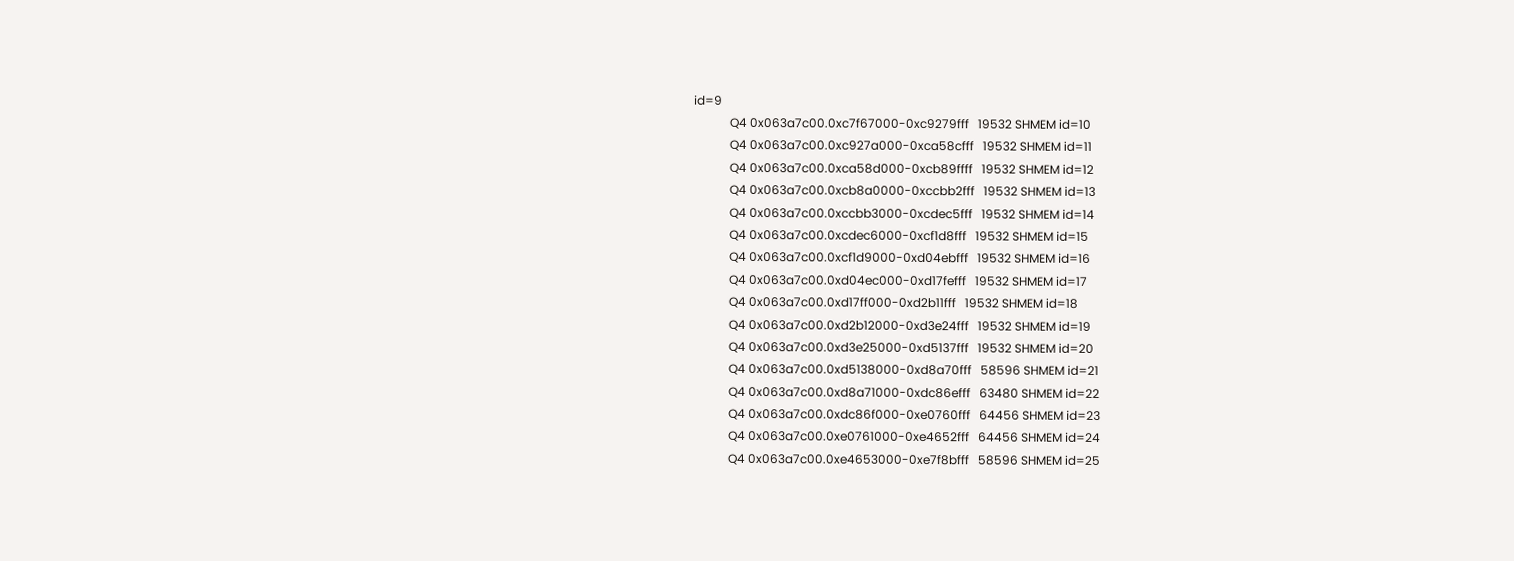id=9
            Q4 0x063a7c00.0xc7f67000-0xc9279fff   19532 SHMEM id=10
            Q4 0x063a7c00.0xc927a000-0xca58cfff   19532 SHMEM id=11
            Q4 0x063a7c00.0xca58d000-0xcb89ffff   19532 SHMEM id=12
            Q4 0x063a7c00.0xcb8a0000-0xccbb2fff   19532 SHMEM id=13
            Q4 0x063a7c00.0xccbb3000-0xcdec5fff   19532 SHMEM id=14
            Q4 0x063a7c00.0xcdec6000-0xcf1d8fff   19532 SHMEM id=15
            Q4 0x063a7c00.0xcf1d9000-0xd04ebfff   19532 SHMEM id=16
            Q4 0x063a7c00.0xd04ec000-0xd17fefff   19532 SHMEM id=17
            Q4 0x063a7c00.0xd17ff000-0xd2b11fff   19532 SHMEM id=18
            Q4 0x063a7c00.0xd2b12000-0xd3e24fff   19532 SHMEM id=19
            Q4 0x063a7c00.0xd3e25000-0xd5137fff   19532 SHMEM id=20
            Q4 0x063a7c00.0xd5138000-0xd8a70fff   58596 SHMEM id=21
            Q4 0x063a7c00.0xd8a71000-0xdc86efff   63480 SHMEM id=22
            Q4 0x063a7c00.0xdc86f000-0xe0760fff   64456 SHMEM id=23
            Q4 0x063a7c00.0xe0761000-0xe4652fff   64456 SHMEM id=24
            Q4 0x063a7c00.0xe4653000-0xe7f8bfff   58596 SHMEM id=25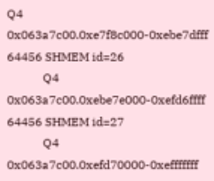Q4 0x063a7c00.0xe7f8c000-0xebe7dfff   64456 SHMEM id=26
            Q4 0x063a7c00.0xebe7e000-0xefd6ffff   64456 SHMEM id=27
            Q4 0x063a7c00.0xefd70000-0xefffffff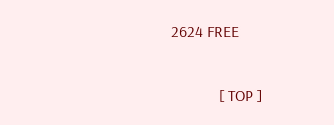2624 FREE

            [ TOP ]